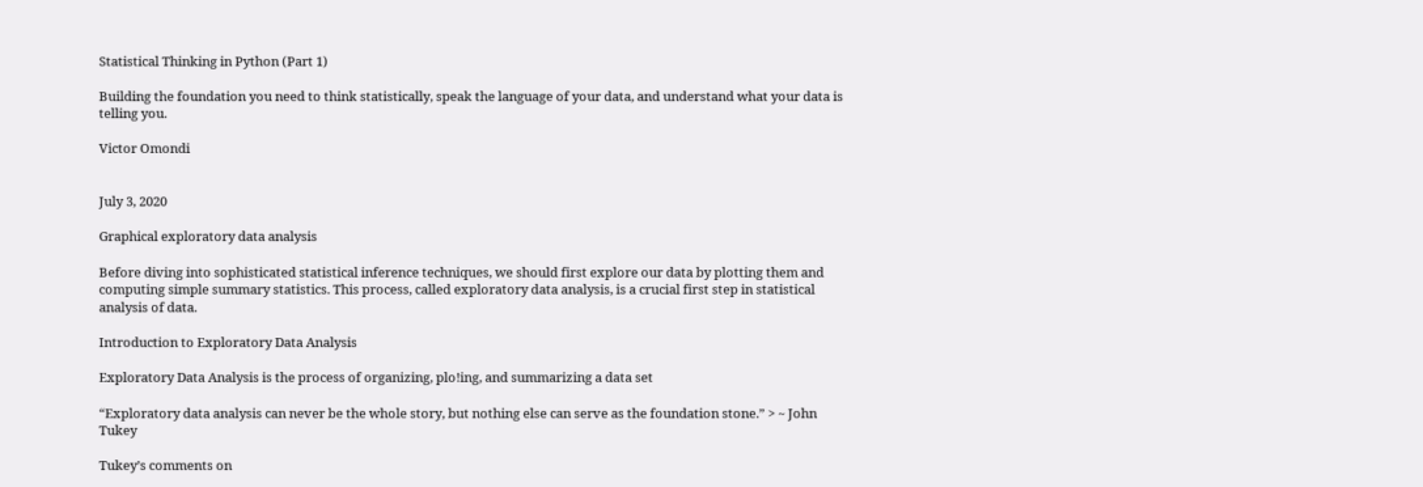Statistical Thinking in Python (Part 1)

Building the foundation you need to think statistically, speak the language of your data, and understand what your data is telling you.

Victor Omondi


July 3, 2020

Graphical exploratory data analysis

Before diving into sophisticated statistical inference techniques, we should first explore our data by plotting them and computing simple summary statistics. This process, called exploratory data analysis, is a crucial first step in statistical analysis of data.

Introduction to Exploratory Data Analysis

Exploratory Data Analysis is the process of organizing, plo!ing, and summarizing a data set

“Exploratory data analysis can never be the whole story, but nothing else can serve as the foundation stone.” > ~ John Tukey

Tukey’s comments on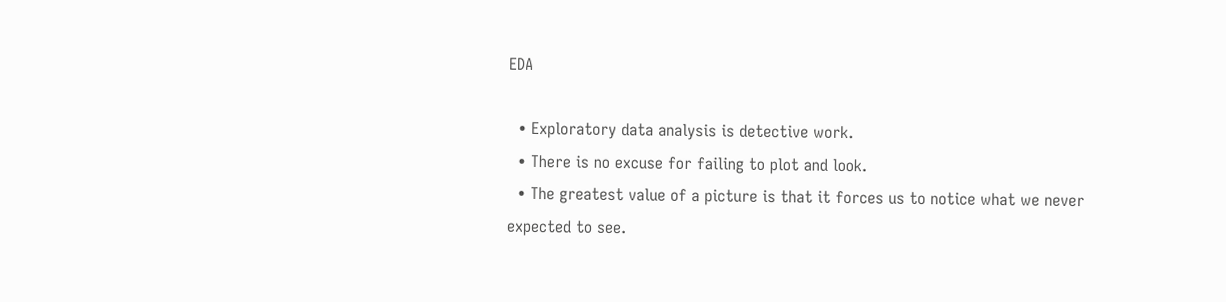EDA

  • Exploratory data analysis is detective work.
  • There is no excuse for failing to plot and look.
  • The greatest value of a picture is that it forces us to notice what we never expected to see.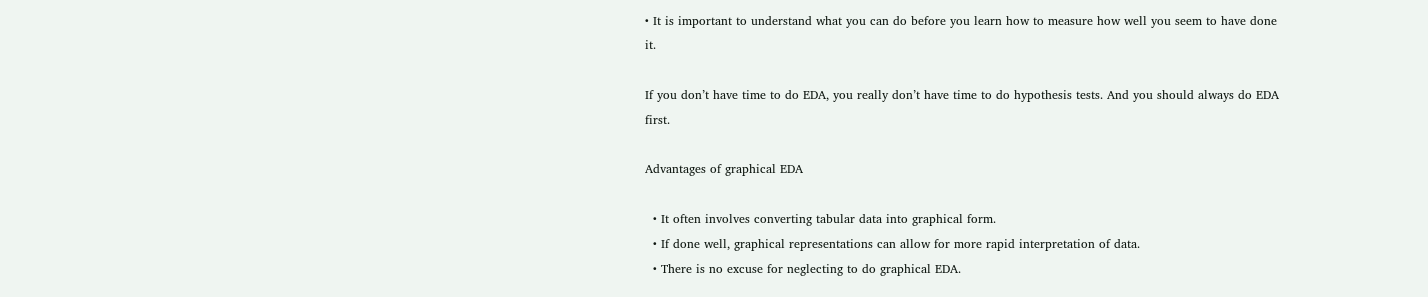• It is important to understand what you can do before you learn how to measure how well you seem to have done it.

If you don’t have time to do EDA, you really don’t have time to do hypothesis tests. And you should always do EDA first.

Advantages of graphical EDA

  • It often involves converting tabular data into graphical form.
  • If done well, graphical representations can allow for more rapid interpretation of data.
  • There is no excuse for neglecting to do graphical EDA.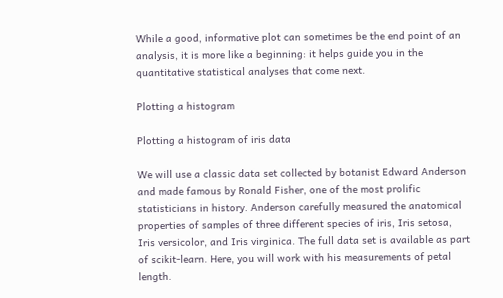While a good, informative plot can sometimes be the end point of an analysis, it is more like a beginning: it helps guide you in the quantitative statistical analyses that come next.

Plotting a histogram

Plotting a histogram of iris data

We will use a classic data set collected by botanist Edward Anderson and made famous by Ronald Fisher, one of the most prolific statisticians in history. Anderson carefully measured the anatomical properties of samples of three different species of iris, Iris setosa, Iris versicolor, and Iris virginica. The full data set is available as part of scikit-learn. Here, you will work with his measurements of petal length.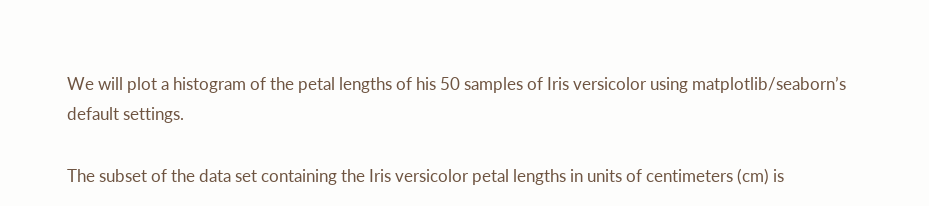We will plot a histogram of the petal lengths of his 50 samples of Iris versicolor using matplotlib/seaborn’s default settings.

The subset of the data set containing the Iris versicolor petal lengths in units of centimeters (cm) is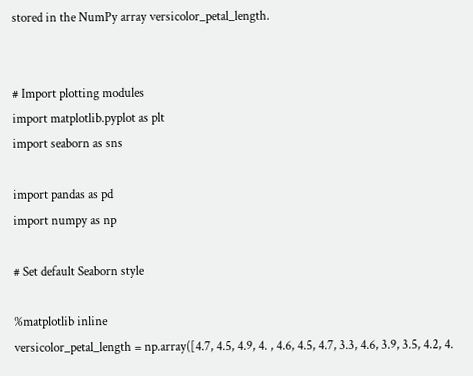stored in the NumPy array versicolor_petal_length.


# Import plotting modules
import matplotlib.pyplot as plt
import seaborn as sns

import pandas as pd
import numpy as np

# Set default Seaborn style

%matplotlib inline
versicolor_petal_length = np.array([4.7, 4.5, 4.9, 4. , 4.6, 4.5, 4.7, 3.3, 4.6, 3.9, 3.5, 4.2, 4.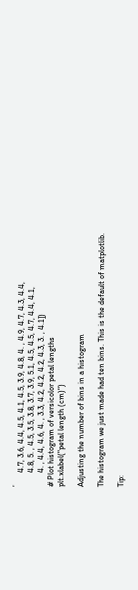,
       4.7, 3.6, 4.4, 4.5, 4.1, 4.5, 3.9, 4.8, 4. , 4.9, 4.7, 4.3, 4.4,
       4.8, 5. , 4.5, 3.5, 3.8, 3.7, 3.9, 5.1, 4.5, 4.5, 4.7, 4.4, 4.1,
       4. , 4.4, 4.6, 4. , 3.3, 4.2, 4.2, 4.2, 4.3, 3. , 4.1])
# Plot histogram of versicolor petal lengths
plt.xlabel("petal length (cm)")

Adjusting the number of bins in a histogram

The histogram we just made had ten bins. This is the default of matplotlib.

Tip: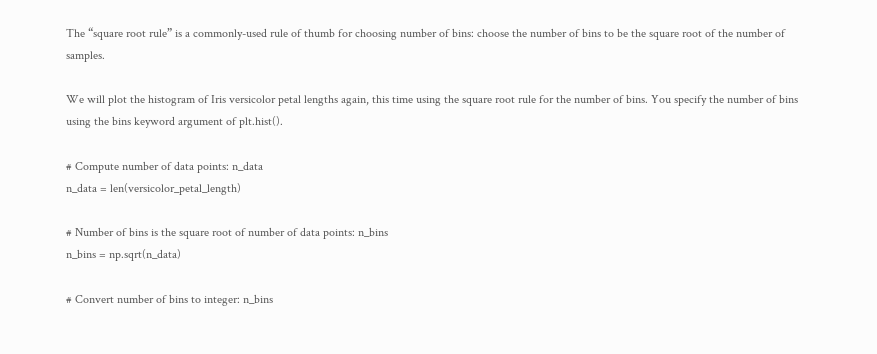The “square root rule” is a commonly-used rule of thumb for choosing number of bins: choose the number of bins to be the square root of the number of samples.

We will plot the histogram of Iris versicolor petal lengths again, this time using the square root rule for the number of bins. You specify the number of bins using the bins keyword argument of plt.hist().

# Compute number of data points: n_data
n_data = len(versicolor_petal_length)

# Number of bins is the square root of number of data points: n_bins
n_bins = np.sqrt(n_data)

# Convert number of bins to integer: n_bins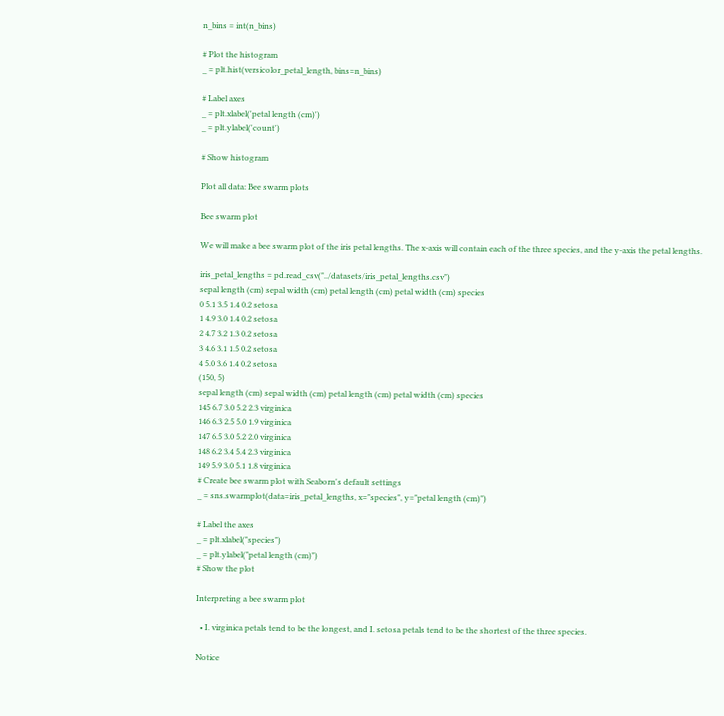n_bins = int(n_bins)

# Plot the histogram
_ = plt.hist(versicolor_petal_length, bins=n_bins)

# Label axes
_ = plt.xlabel('petal length (cm)')
_ = plt.ylabel('count')

# Show histogram

Plot all data: Bee swarm plots

Bee swarm plot

We will make a bee swarm plot of the iris petal lengths. The x-axis will contain each of the three species, and the y-axis the petal lengths.

iris_petal_lengths = pd.read_csv("../datasets/iris_petal_lengths.csv")
sepal length (cm) sepal width (cm) petal length (cm) petal width (cm) species
0 5.1 3.5 1.4 0.2 setosa
1 4.9 3.0 1.4 0.2 setosa
2 4.7 3.2 1.3 0.2 setosa
3 4.6 3.1 1.5 0.2 setosa
4 5.0 3.6 1.4 0.2 setosa
(150, 5)
sepal length (cm) sepal width (cm) petal length (cm) petal width (cm) species
145 6.7 3.0 5.2 2.3 virginica
146 6.3 2.5 5.0 1.9 virginica
147 6.5 3.0 5.2 2.0 virginica
148 6.2 3.4 5.4 2.3 virginica
149 5.9 3.0 5.1 1.8 virginica
# Create bee swarm plot with Seaborn's default settings
_ = sns.swarmplot(data=iris_petal_lengths, x="species", y="petal length (cm)")

# Label the axes
_ = plt.xlabel("species")
_ = plt.ylabel("petal length (cm)")
# Show the plot

Interpreting a bee swarm plot

  • I. virginica petals tend to be the longest, and I. setosa petals tend to be the shortest of the three species.

Notice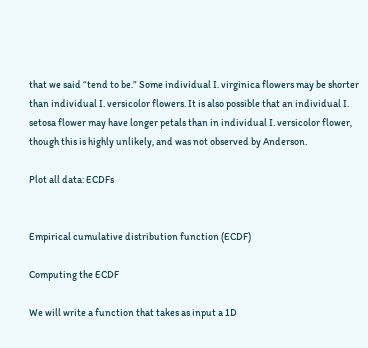that we said “tend to be.” Some individual I. virginica flowers may be shorter than individual I. versicolor flowers. It is also possible that an individual I. setosa flower may have longer petals than in individual I. versicolor flower, though this is highly unlikely, and was not observed by Anderson.

Plot all data: ECDFs


Empirical cumulative distribution function (ECDF)

Computing the ECDF

We will write a function that takes as input a 1D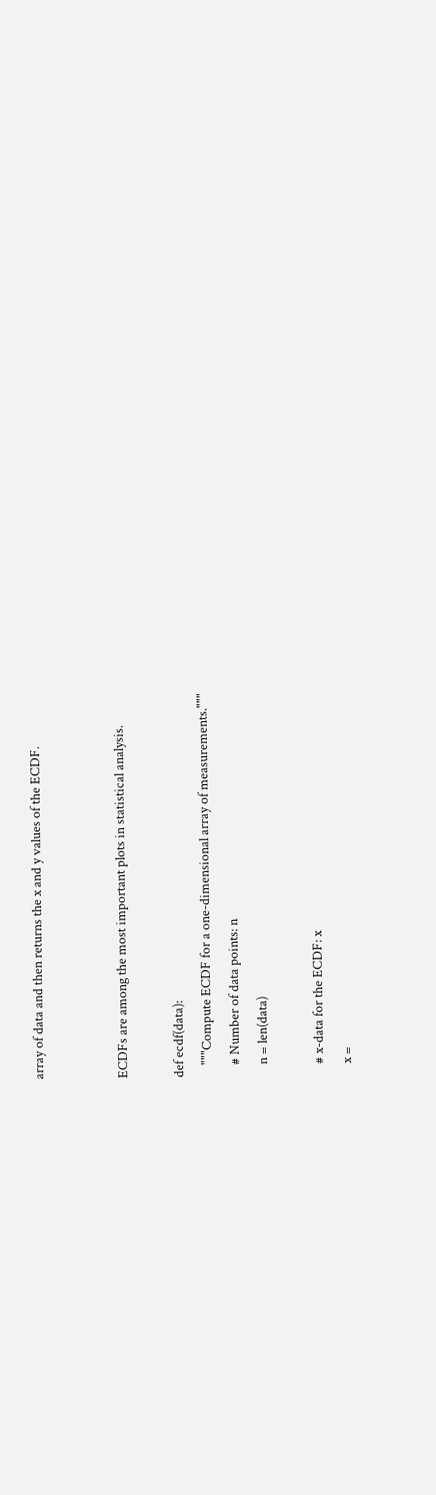array of data and then returns the x and y values of the ECDF.


ECDFs are among the most important plots in statistical analysis.

def ecdf(data):
    """Compute ECDF for a one-dimensional array of measurements."""
    # Number of data points: n
    n = len(data)

    # x-data for the ECDF: x
    x =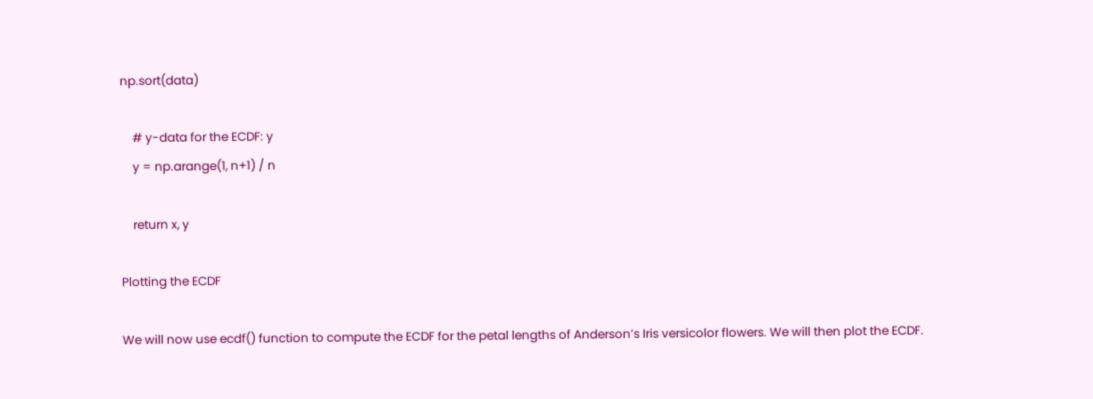np.sort(data)

    # y-data for the ECDF: y
    y = np.arange(1, n+1) / n

    return x, y

Plotting the ECDF

We will now use ecdf() function to compute the ECDF for the petal lengths of Anderson’s Iris versicolor flowers. We will then plot the ECDF.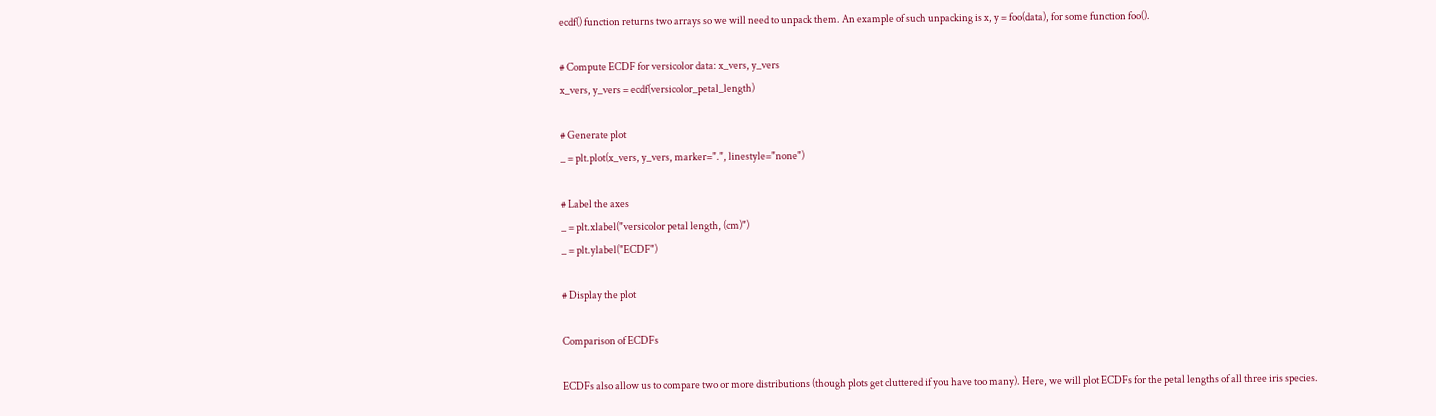ecdf() function returns two arrays so we will need to unpack them. An example of such unpacking is x, y = foo(data), for some function foo().

# Compute ECDF for versicolor data: x_vers, y_vers
x_vers, y_vers = ecdf(versicolor_petal_length)

# Generate plot
_ = plt.plot(x_vers, y_vers, marker=".", linestyle="none")

# Label the axes
_ = plt.xlabel("versicolor petal length, (cm)")
_ = plt.ylabel("ECDF")

# Display the plot

Comparison of ECDFs

ECDFs also allow us to compare two or more distributions (though plots get cluttered if you have too many). Here, we will plot ECDFs for the petal lengths of all three iris species.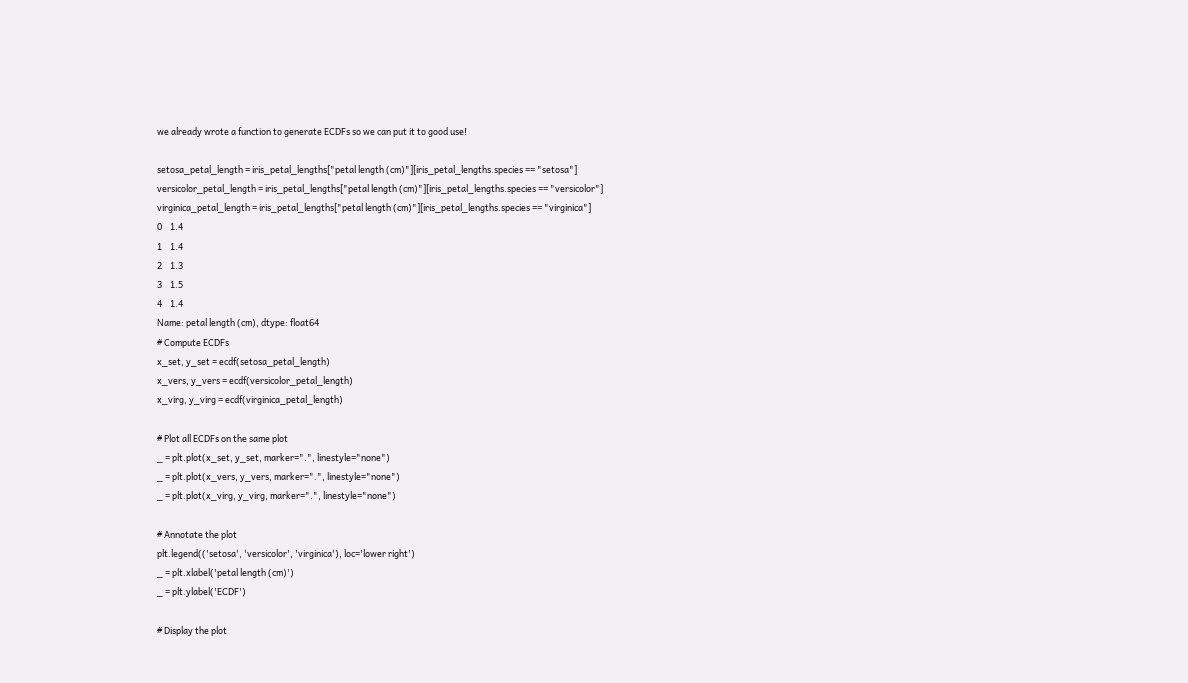we already wrote a function to generate ECDFs so we can put it to good use!

setosa_petal_length = iris_petal_lengths["petal length (cm)"][iris_petal_lengths.species == "setosa"]
versicolor_petal_length = iris_petal_lengths["petal length (cm)"][iris_petal_lengths.species == "versicolor"]
virginica_petal_length = iris_petal_lengths["petal length (cm)"][iris_petal_lengths.species == "virginica"]
0    1.4
1    1.4
2    1.3
3    1.5
4    1.4
Name: petal length (cm), dtype: float64
# Compute ECDFs
x_set, y_set = ecdf(setosa_petal_length)
x_vers, y_vers = ecdf(versicolor_petal_length)
x_virg, y_virg = ecdf(virginica_petal_length)

# Plot all ECDFs on the same plot
_ = plt.plot(x_set, y_set, marker=".", linestyle="none")
_ = plt.plot(x_vers, y_vers, marker=".", linestyle="none")
_ = plt.plot(x_virg, y_virg, marker=".", linestyle="none")

# Annotate the plot
plt.legend(('setosa', 'versicolor', 'virginica'), loc='lower right')
_ = plt.xlabel('petal length (cm)')
_ = plt.ylabel('ECDF')

# Display the plot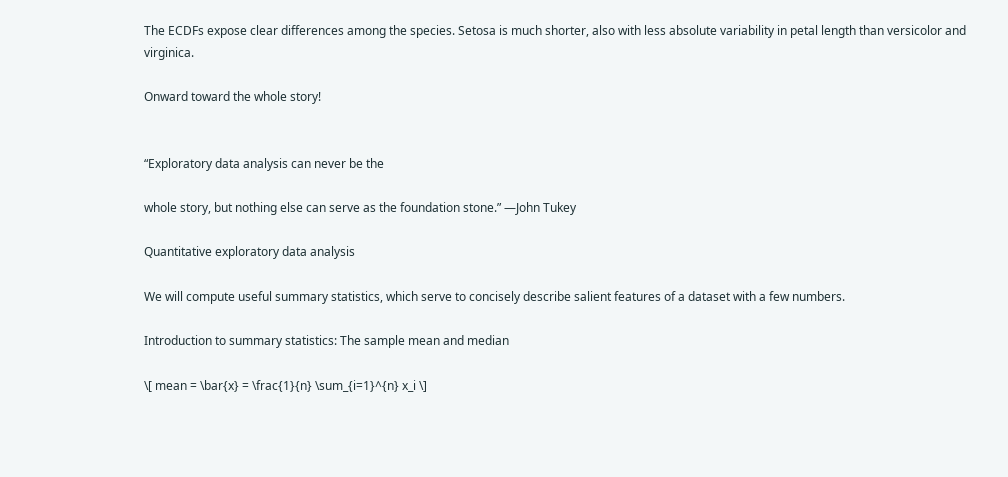The ECDFs expose clear differences among the species. Setosa is much shorter, also with less absolute variability in petal length than versicolor and virginica.

Onward toward the whole story!


“Exploratory data analysis can never be the

whole story, but nothing else can serve as the foundation stone.” —John Tukey

Quantitative exploratory data analysis

We will compute useful summary statistics, which serve to concisely describe salient features of a dataset with a few numbers.

Introduction to summary statistics: The sample mean and median

\[ mean = \bar{x} = \frac{1}{n} \sum_{i=1}^{n} x_i \]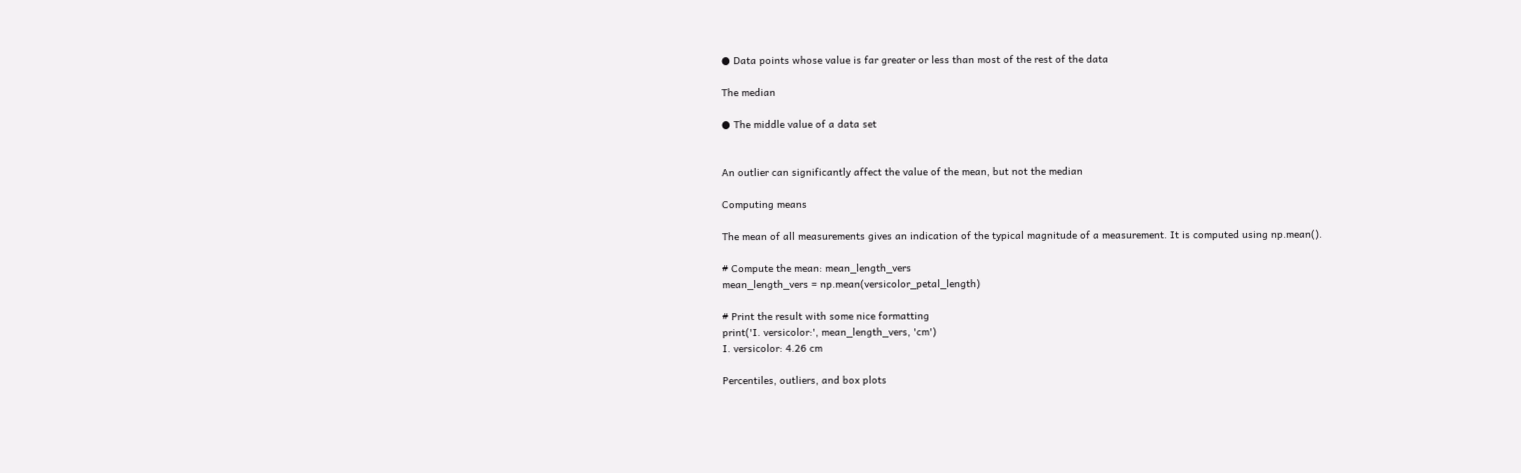● Data points whose value is far greater or less than most of the rest of the data

The median

● The middle value of a data set


An outlier can significantly affect the value of the mean, but not the median

Computing means

The mean of all measurements gives an indication of the typical magnitude of a measurement. It is computed using np.mean().

# Compute the mean: mean_length_vers
mean_length_vers = np.mean(versicolor_petal_length)

# Print the result with some nice formatting
print('I. versicolor:', mean_length_vers, 'cm')
I. versicolor: 4.26 cm

Percentiles, outliers, and box plots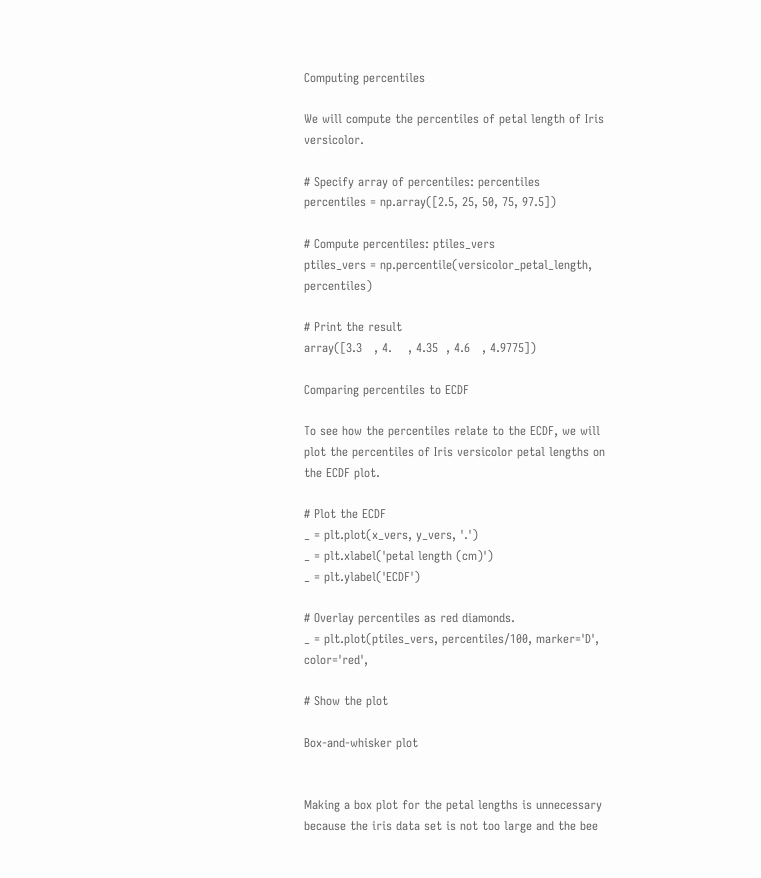Computing percentiles

We will compute the percentiles of petal length of Iris versicolor.

# Specify array of percentiles: percentiles
percentiles = np.array([2.5, 25, 50, 75, 97.5])

# Compute percentiles: ptiles_vers
ptiles_vers = np.percentile(versicolor_petal_length, percentiles)

# Print the result
array([3.3   , 4.    , 4.35  , 4.6   , 4.9775])

Comparing percentiles to ECDF

To see how the percentiles relate to the ECDF, we will plot the percentiles of Iris versicolor petal lengths on the ECDF plot.

# Plot the ECDF
_ = plt.plot(x_vers, y_vers, '.')
_ = plt.xlabel('petal length (cm)')
_ = plt.ylabel('ECDF')

# Overlay percentiles as red diamonds.
_ = plt.plot(ptiles_vers, percentiles/100, marker='D', color='red',

# Show the plot

Box-and-whisker plot


Making a box plot for the petal lengths is unnecessary because the iris data set is not too large and the bee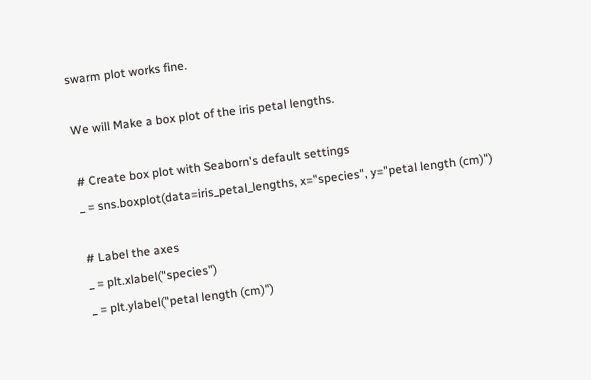swarm plot works fine.

We will Make a box plot of the iris petal lengths.

# Create box plot with Seaborn's default settings
_ = sns.boxplot(data=iris_petal_lengths, x="species", y="petal length (cm)")

# Label the axes
_ = plt.xlabel("species")
_ = plt.ylabel("petal length (cm)")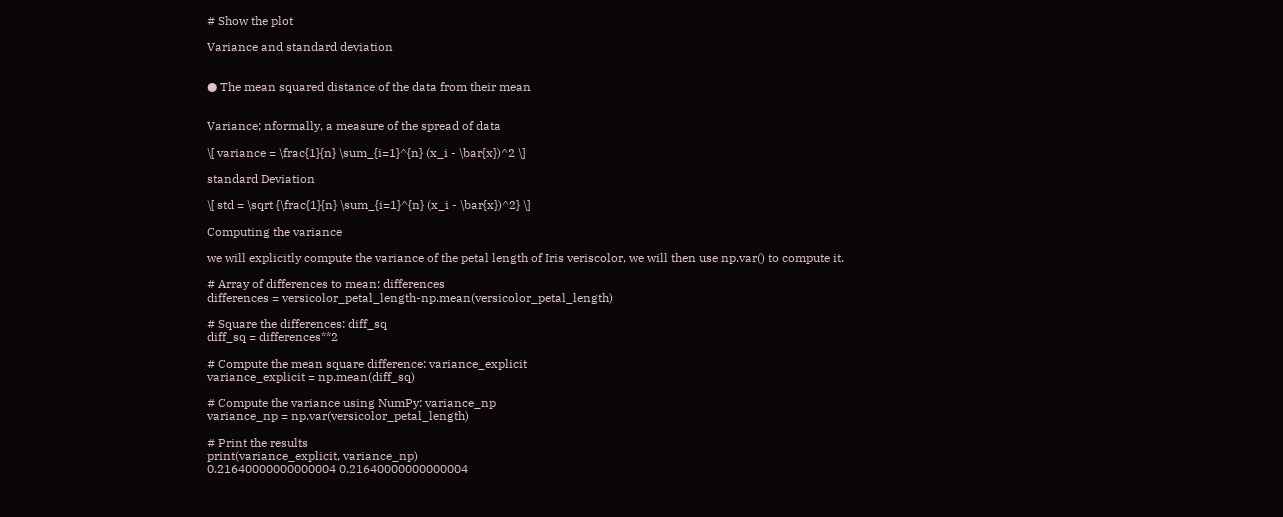# Show the plot

Variance and standard deviation


● The mean squared distance of the data from their mean


Variance; nformally, a measure of the spread of data

\[ variance = \frac{1}{n} \sum_{i=1}^{n} (x_i - \bar{x})^2 \]

standard Deviation

\[ std = \sqrt {\frac{1}{n} \sum_{i=1}^{n} (x_i - \bar{x})^2} \]

Computing the variance

we will explicitly compute the variance of the petal length of Iris veriscolor, we will then use np.var() to compute it.

# Array of differences to mean: differences
differences = versicolor_petal_length-np.mean(versicolor_petal_length)

# Square the differences: diff_sq
diff_sq = differences**2

# Compute the mean square difference: variance_explicit
variance_explicit = np.mean(diff_sq)

# Compute the variance using NumPy: variance_np
variance_np = np.var(versicolor_petal_length)

# Print the results
print(variance_explicit, variance_np)
0.21640000000000004 0.21640000000000004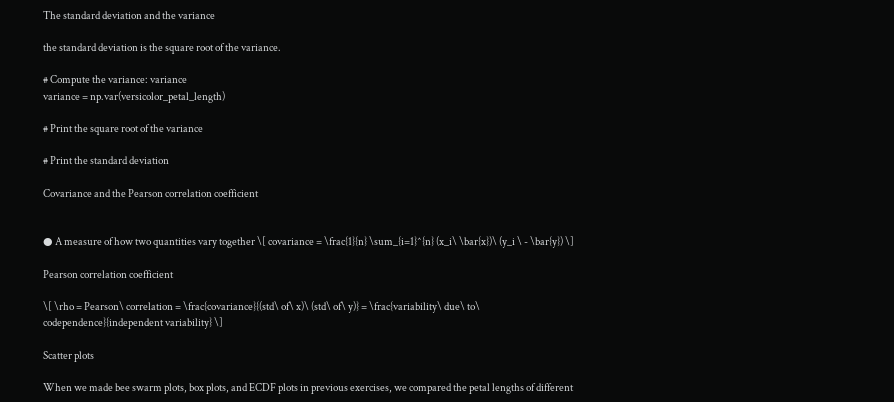The standard deviation and the variance

the standard deviation is the square root of the variance.

# Compute the variance: variance
variance = np.var(versicolor_petal_length)

# Print the square root of the variance

# Print the standard deviation

Covariance and the Pearson correlation coefficient


● A measure of how two quantities vary together \[ covariance = \frac{1}{n} \sum_{i=1}^{n} (x_i\ \bar{x})\ (y_i \ - \bar{y}) \]

Pearson correlation coefficient

\[ \rho = Pearson\ correlation = \frac{covariance}{(std\ of\ x)\ (std\ of\ y)} = \frac{variability\ due\ to\ codependence}{independent variability} \]

Scatter plots

When we made bee swarm plots, box plots, and ECDF plots in previous exercises, we compared the petal lengths of different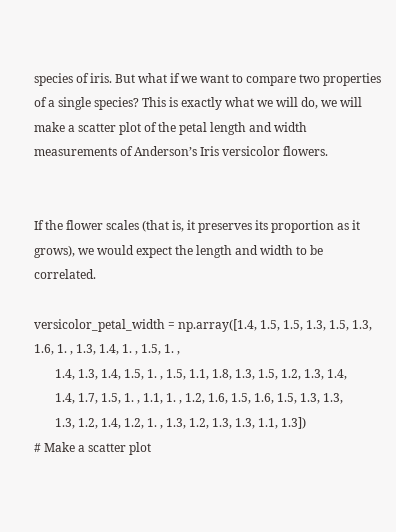species of iris. But what if we want to compare two properties of a single species? This is exactly what we will do, we will make a scatter plot of the petal length and width measurements of Anderson’s Iris versicolor flowers.


If the flower scales (that is, it preserves its proportion as it grows), we would expect the length and width to be correlated.

versicolor_petal_width = np.array([1.4, 1.5, 1.5, 1.3, 1.5, 1.3, 1.6, 1. , 1.3, 1.4, 1. , 1.5, 1. ,
       1.4, 1.3, 1.4, 1.5, 1. , 1.5, 1.1, 1.8, 1.3, 1.5, 1.2, 1.3, 1.4,
       1.4, 1.7, 1.5, 1. , 1.1, 1. , 1.2, 1.6, 1.5, 1.6, 1.5, 1.3, 1.3,
       1.3, 1.2, 1.4, 1.2, 1. , 1.3, 1.2, 1.3, 1.3, 1.1, 1.3])
# Make a scatter plot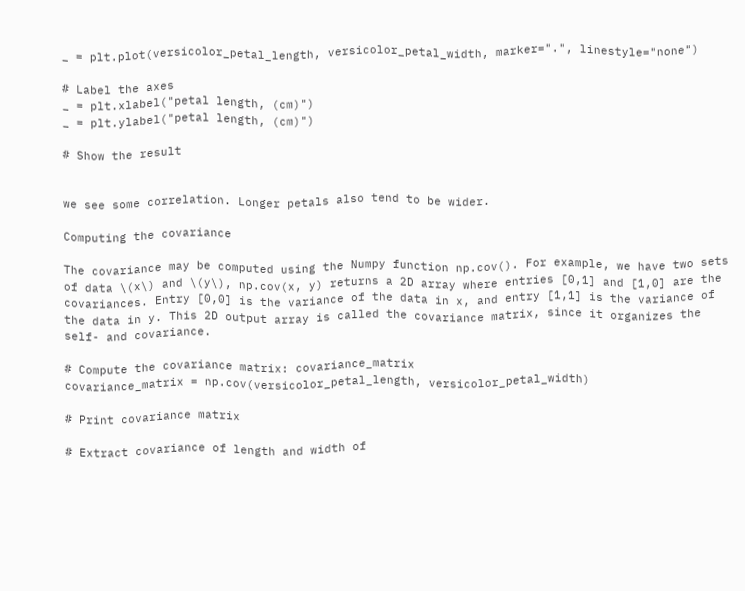_ = plt.plot(versicolor_petal_length, versicolor_petal_width, marker=".", linestyle="none")

# Label the axes
_ = plt.xlabel("petal length, (cm)")
_ = plt.ylabel("petal length, (cm)")

# Show the result


we see some correlation. Longer petals also tend to be wider.

Computing the covariance

The covariance may be computed using the Numpy function np.cov(). For example, we have two sets of data \(x\) and \(y\), np.cov(x, y) returns a 2D array where entries [0,1] and [1,0] are the covariances. Entry [0,0] is the variance of the data in x, and entry [1,1] is the variance of the data in y. This 2D output array is called the covariance matrix, since it organizes the self- and covariance.

# Compute the covariance matrix: covariance_matrix
covariance_matrix = np.cov(versicolor_petal_length, versicolor_petal_width)

# Print covariance matrix

# Extract covariance of length and width of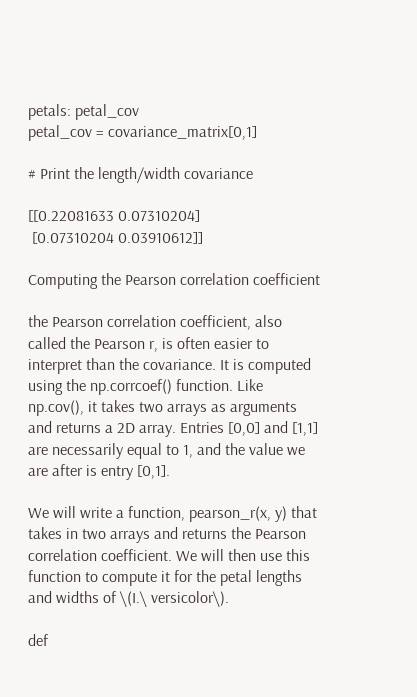petals: petal_cov
petal_cov = covariance_matrix[0,1]

# Print the length/width covariance

[[0.22081633 0.07310204]
 [0.07310204 0.03910612]]

Computing the Pearson correlation coefficient

the Pearson correlation coefficient, also called the Pearson r, is often easier to interpret than the covariance. It is computed using the np.corrcoef() function. Like np.cov(), it takes two arrays as arguments and returns a 2D array. Entries [0,0] and [1,1] are necessarily equal to 1, and the value we are after is entry [0,1].

We will write a function, pearson_r(x, y) that takes in two arrays and returns the Pearson correlation coefficient. We will then use this function to compute it for the petal lengths and widths of \(I.\ versicolor\).

def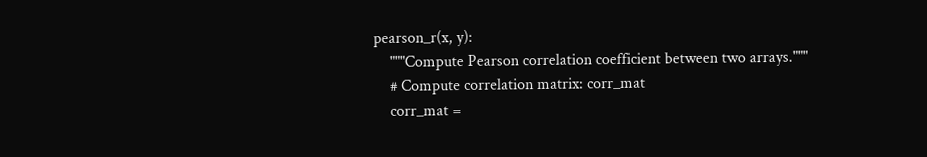pearson_r(x, y):
    """Compute Pearson correlation coefficient between two arrays."""
    # Compute correlation matrix: corr_mat
    corr_mat =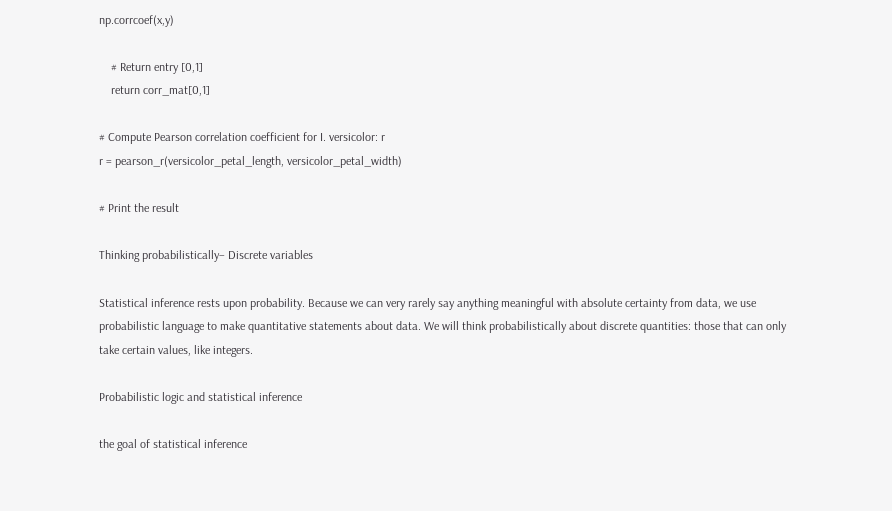np.corrcoef(x,y)

    # Return entry [0,1]
    return corr_mat[0,1]

# Compute Pearson correlation coefficient for I. versicolor: r
r = pearson_r(versicolor_petal_length, versicolor_petal_width)

# Print the result

Thinking probabilistically– Discrete variables

Statistical inference rests upon probability. Because we can very rarely say anything meaningful with absolute certainty from data, we use probabilistic language to make quantitative statements about data. We will think probabilistically about discrete quantities: those that can only take certain values, like integers.

Probabilistic logic and statistical inference

the goal of statistical inference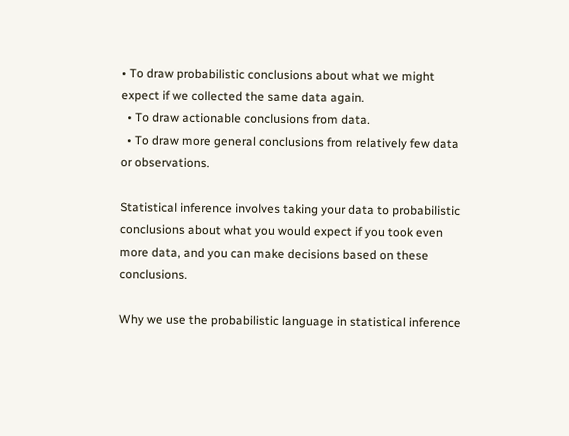• To draw probabilistic conclusions about what we might expect if we collected the same data again.
  • To draw actionable conclusions from data.
  • To draw more general conclusions from relatively few data or observations.

Statistical inference involves taking your data to probabilistic conclusions about what you would expect if you took even more data, and you can make decisions based on these conclusions.

Why we use the probabilistic language in statistical inference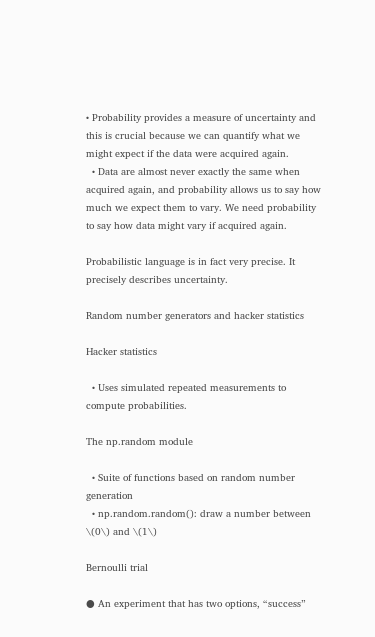• Probability provides a measure of uncertainty and this is crucial because we can quantify what we might expect if the data were acquired again.
  • Data are almost never exactly the same when acquired again, and probability allows us to say how much we expect them to vary. We need probability to say how data might vary if acquired again.

Probabilistic language is in fact very precise. It precisely describes uncertainty.

Random number generators and hacker statistics

Hacker statistics

  • Uses simulated repeated measurements to compute probabilities.

The np.random module

  • Suite of functions based on random number generation
  • np.random.random(): draw a number between \(0\) and \(1\)

Bernoulli trial

● An experiment that has two options, “success”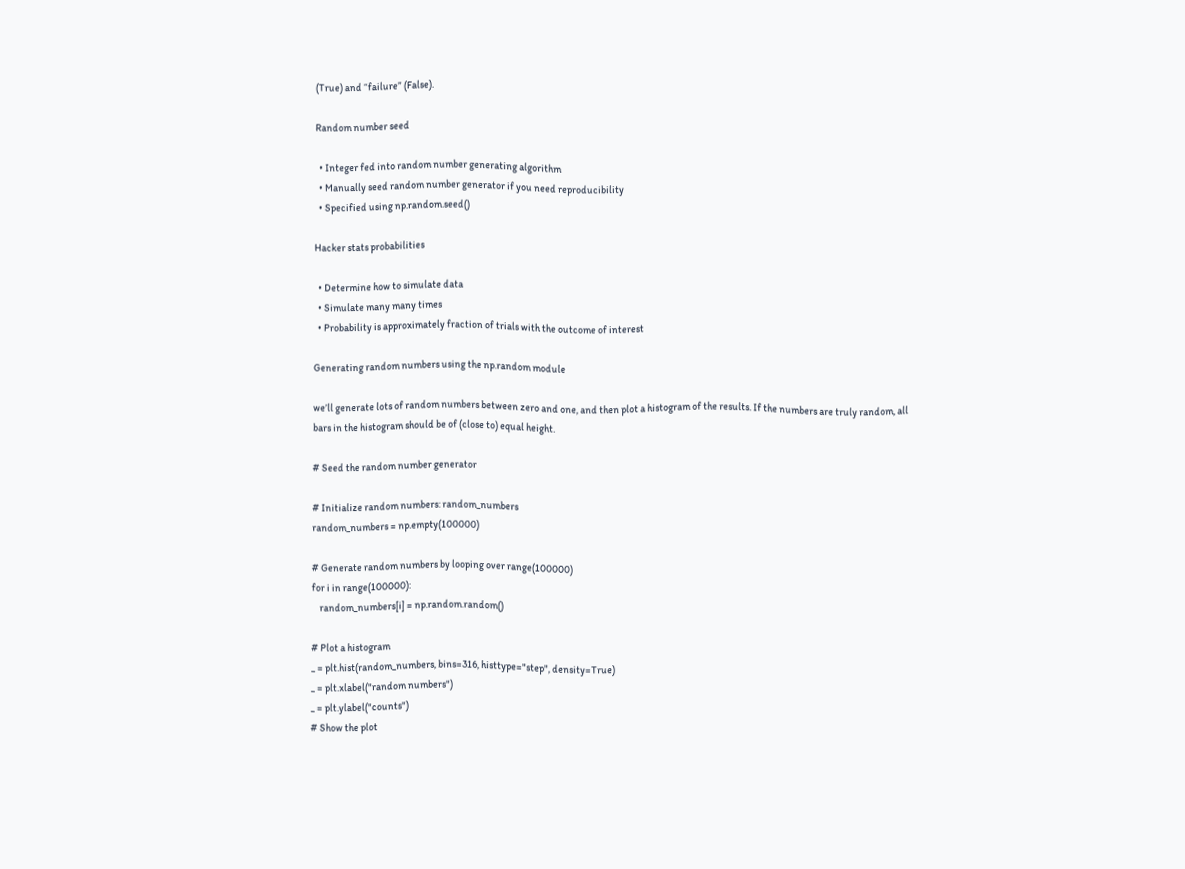(True) and “failure” (False).

Random number seed

  • Integer fed into random number generating algorithm
  • Manually seed random number generator if you need reproducibility
  • Specified using np.random.seed()

Hacker stats probabilities

  • Determine how to simulate data
  • Simulate many many times
  • Probability is approximately fraction of trials with the outcome of interest

Generating random numbers using the np.random module

we’ll generate lots of random numbers between zero and one, and then plot a histogram of the results. If the numbers are truly random, all bars in the histogram should be of (close to) equal height.

# Seed the random number generator

# Initialize random numbers: random_numbers
random_numbers = np.empty(100000)

# Generate random numbers by looping over range(100000)
for i in range(100000):
    random_numbers[i] = np.random.random()

# Plot a histogram
_ = plt.hist(random_numbers, bins=316, histtype="step", density=True)
_ = plt.xlabel("random numbers")
_ = plt.ylabel("counts")
# Show the plot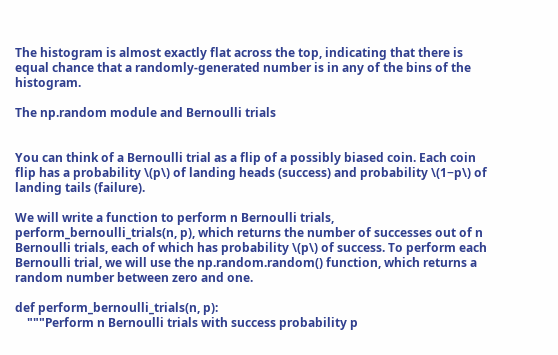The histogram is almost exactly flat across the top, indicating that there is equal chance that a randomly-generated number is in any of the bins of the histogram.

The np.random module and Bernoulli trials


You can think of a Bernoulli trial as a flip of a possibly biased coin. Each coin flip has a probability \(p\) of landing heads (success) and probability \(1−p\) of landing tails (failure).

We will write a function to perform n Bernoulli trials, perform_bernoulli_trials(n, p), which returns the number of successes out of n Bernoulli trials, each of which has probability \(p\) of success. To perform each Bernoulli trial, we will use the np.random.random() function, which returns a random number between zero and one.

def perform_bernoulli_trials(n, p):
    """Perform n Bernoulli trials with success probability p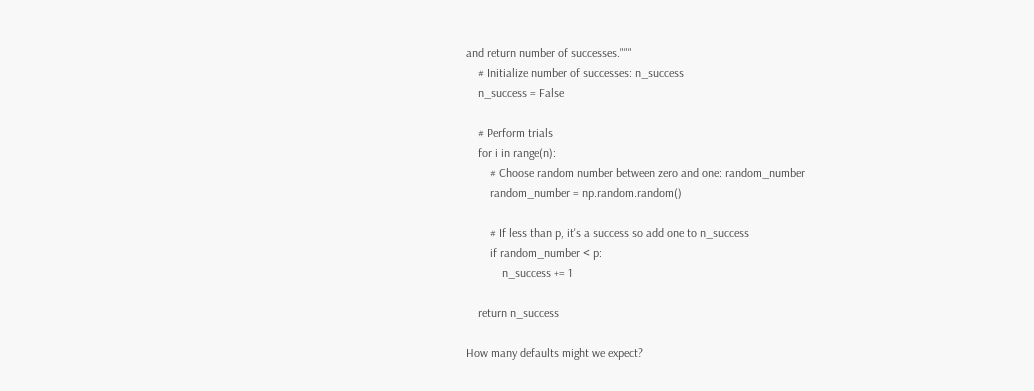and return number of successes."""
    # Initialize number of successes: n_success
    n_success = False

    # Perform trials
    for i in range(n):
        # Choose random number between zero and one: random_number
        random_number = np.random.random()

        # If less than p, it's a success so add one to n_success
        if random_number < p:
            n_success += 1

    return n_success

How many defaults might we expect?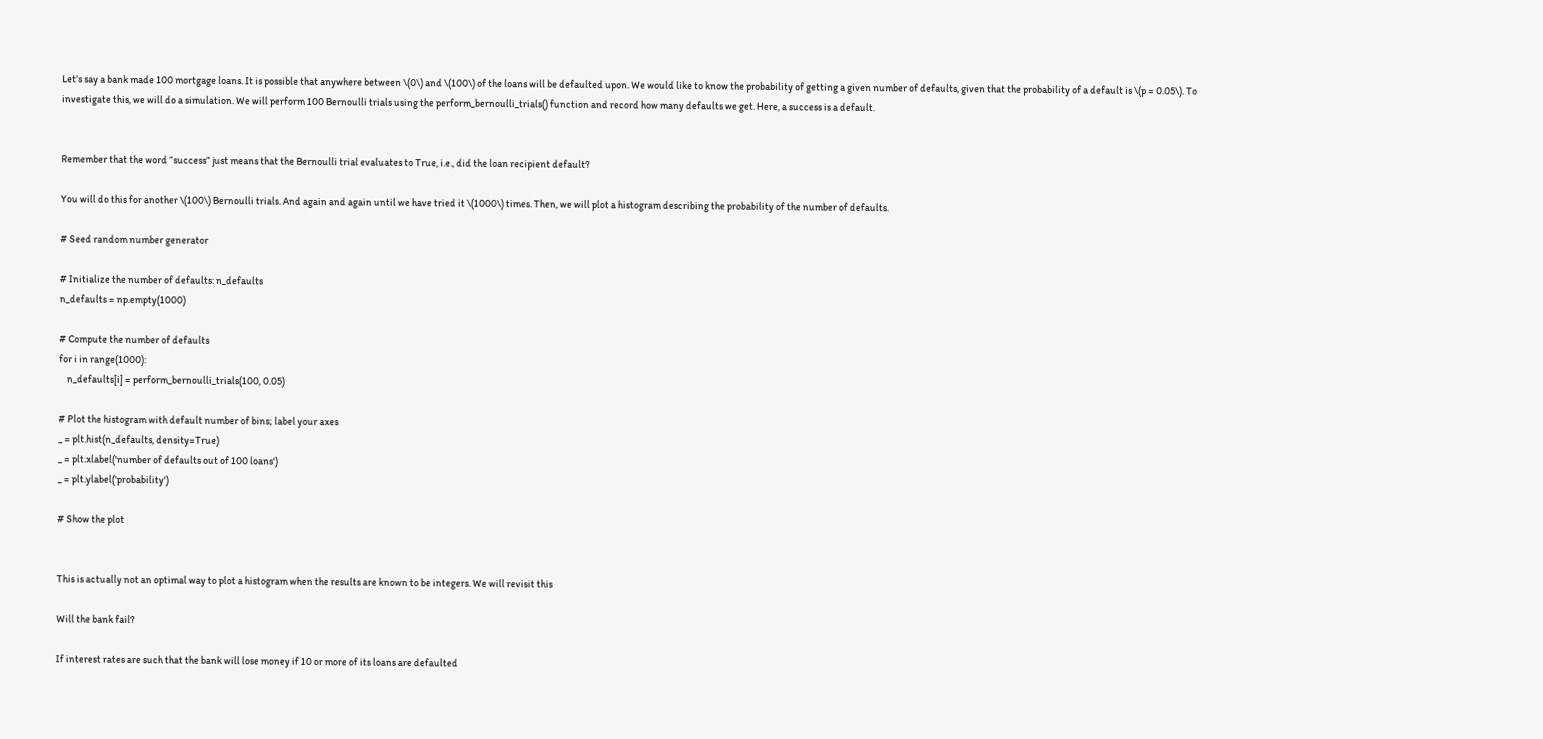Let’s say a bank made 100 mortgage loans. It is possible that anywhere between \(0\) and \(100\) of the loans will be defaulted upon. We would like to know the probability of getting a given number of defaults, given that the probability of a default is \(p = 0.05\). To investigate this, we will do a simulation. We will perform 100 Bernoulli trials using the perform_bernoulli_trials() function and record how many defaults we get. Here, a success is a default.


Remember that the word “success” just means that the Bernoulli trial evaluates to True, i.e., did the loan recipient default?

You will do this for another \(100\) Bernoulli trials. And again and again until we have tried it \(1000\) times. Then, we will plot a histogram describing the probability of the number of defaults.

# Seed random number generator

# Initialize the number of defaults: n_defaults
n_defaults = np.empty(1000)

# Compute the number of defaults
for i in range(1000):
    n_defaults[i] = perform_bernoulli_trials(100, 0.05)

# Plot the histogram with default number of bins; label your axes
_ = plt.hist(n_defaults, density=True)
_ = plt.xlabel('number of defaults out of 100 loans')
_ = plt.ylabel('probability')

# Show the plot


This is actually not an optimal way to plot a histogram when the results are known to be integers. We will revisit this

Will the bank fail?

If interest rates are such that the bank will lose money if 10 or more of its loans are defaulted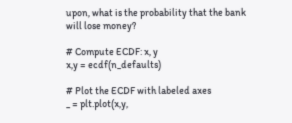upon, what is the probability that the bank will lose money?

# Compute ECDF: x, y
x,y = ecdf(n_defaults)

# Plot the ECDF with labeled axes
_ = plt.plot(x,y,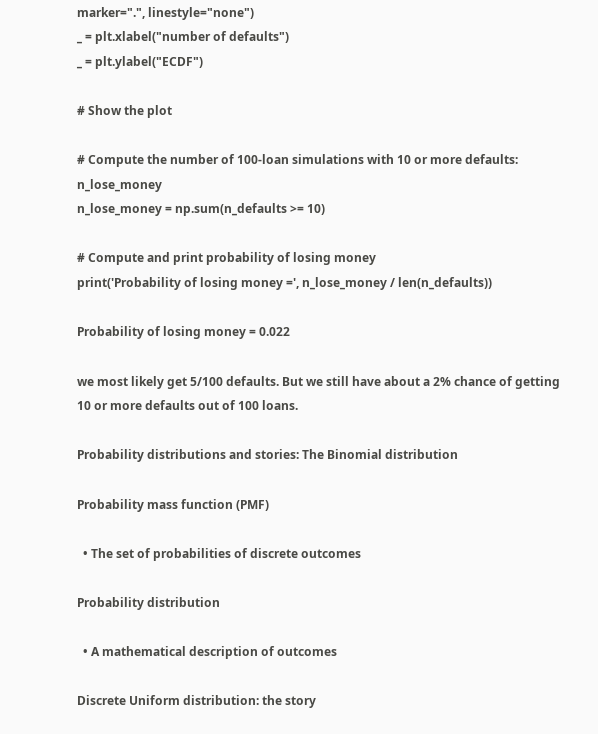marker=".", linestyle="none")
_ = plt.xlabel("number of defaults")
_ = plt.ylabel("ECDF")

# Show the plot

# Compute the number of 100-loan simulations with 10 or more defaults: n_lose_money
n_lose_money = np.sum(n_defaults >= 10)

# Compute and print probability of losing money
print('Probability of losing money =', n_lose_money / len(n_defaults))

Probability of losing money = 0.022

we most likely get 5/100 defaults. But we still have about a 2% chance of getting 10 or more defaults out of 100 loans.

Probability distributions and stories: The Binomial distribution

Probability mass function (PMF)

  • The set of probabilities of discrete outcomes

Probability distribution

  • A mathematical description of outcomes

Discrete Uniform distribution: the story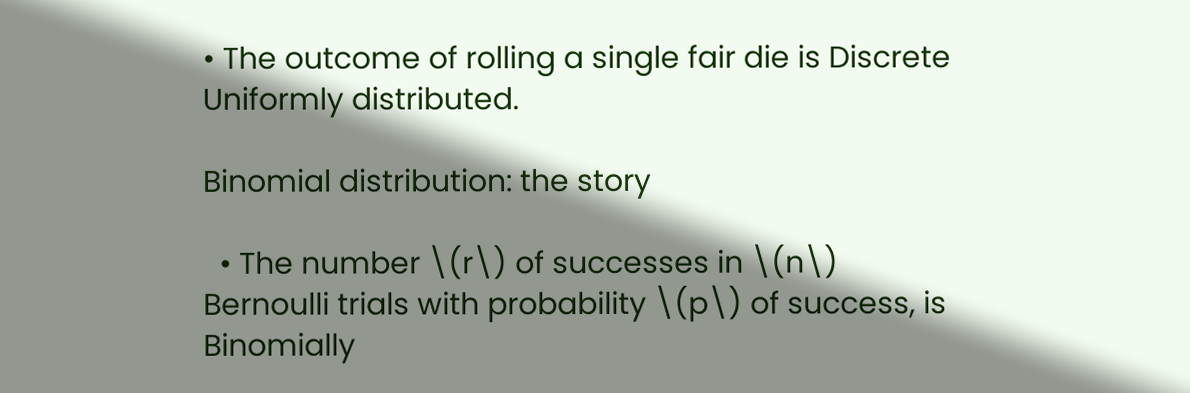• The outcome of rolling a single fair die is Discrete Uniformly distributed.

Binomial distribution: the story

  • The number \(r\) of successes in \(n\) Bernoulli trials with probability \(p\) of success, is Binomially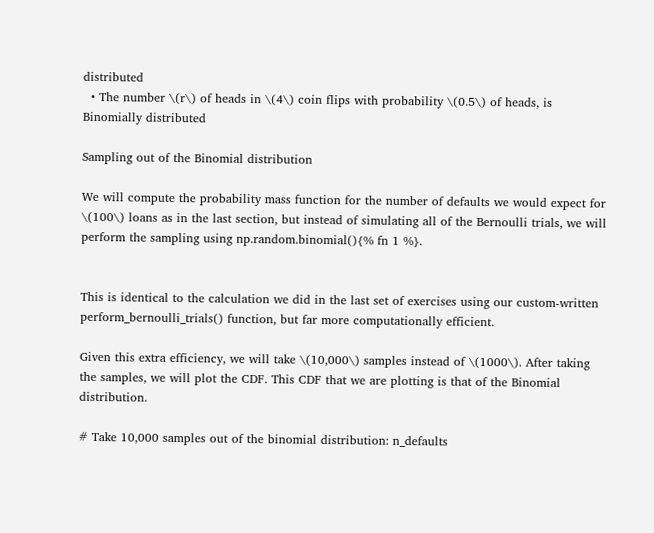distributed
  • The number \(r\) of heads in \(4\) coin flips with probability \(0.5\) of heads, is Binomially distributed

Sampling out of the Binomial distribution

We will compute the probability mass function for the number of defaults we would expect for \(100\) loans as in the last section, but instead of simulating all of the Bernoulli trials, we will perform the sampling using np.random.binomial(){% fn 1 %}.


This is identical to the calculation we did in the last set of exercises using our custom-written perform_bernoulli_trials() function, but far more computationally efficient.

Given this extra efficiency, we will take \(10,000\) samples instead of \(1000\). After taking the samples, we will plot the CDF. This CDF that we are plotting is that of the Binomial distribution.

# Take 10,000 samples out of the binomial distribution: n_defaults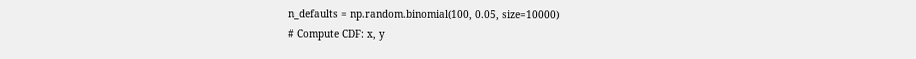n_defaults = np.random.binomial(100, 0.05, size=10000)
# Compute CDF: x, y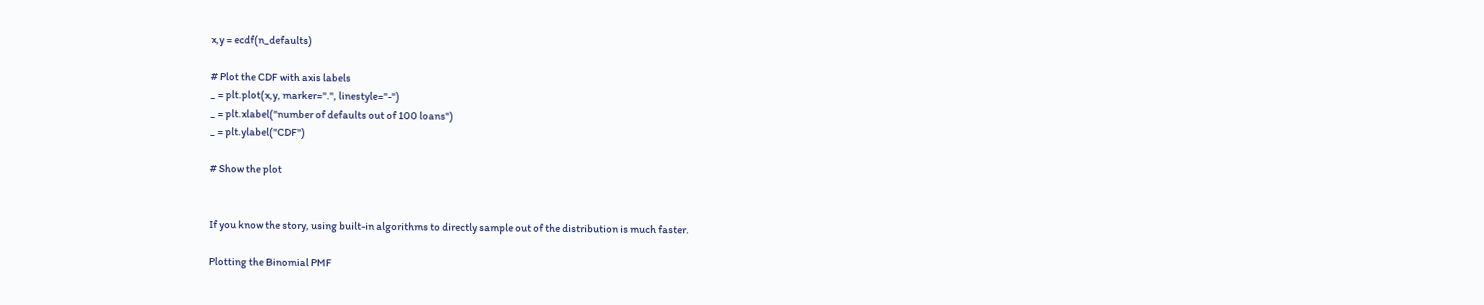x,y = ecdf(n_defaults)

# Plot the CDF with axis labels
_ = plt.plot(x,y, marker=".", linestyle="-")
_ = plt.xlabel("number of defaults out of 100 loans")
_ = plt.ylabel("CDF")

# Show the plot


If you know the story, using built-in algorithms to directly sample out of the distribution is much faster.

Plotting the Binomial PMF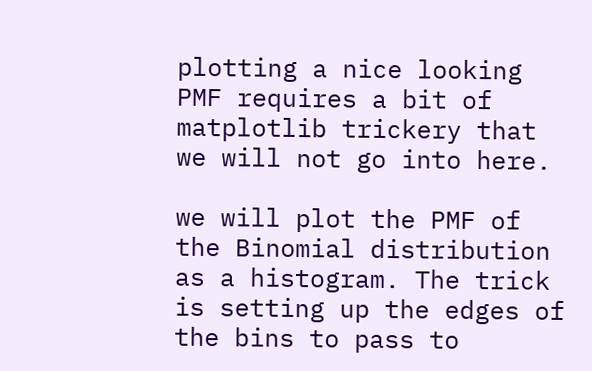plotting a nice looking PMF requires a bit of matplotlib trickery that we will not go into here.

we will plot the PMF of the Binomial distribution as a histogram. The trick is setting up the edges of the bins to pass to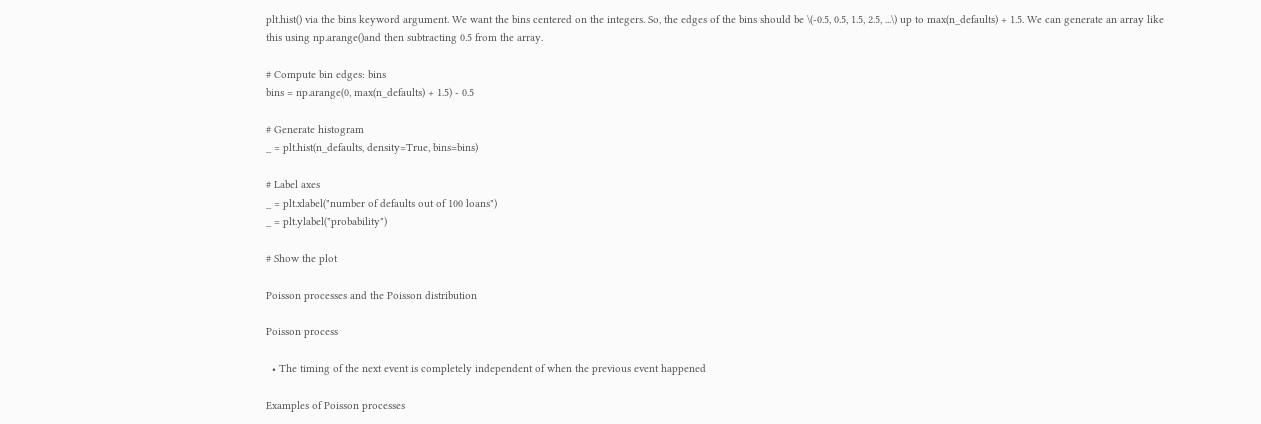plt.hist() via the bins keyword argument. We want the bins centered on the integers. So, the edges of the bins should be \(-0.5, 0.5, 1.5, 2.5, ...\) up to max(n_defaults) + 1.5. We can generate an array like this using np.arange()and then subtracting 0.5 from the array.

# Compute bin edges: bins
bins = np.arange(0, max(n_defaults) + 1.5) - 0.5

# Generate histogram
_ = plt.hist(n_defaults, density=True, bins=bins)

# Label axes
_ = plt.xlabel("number of defaults out of 100 loans")
_ = plt.ylabel("probability")

# Show the plot

Poisson processes and the Poisson distribution

Poisson process

  • The timing of the next event is completely independent of when the previous event happened

Examples of Poisson processes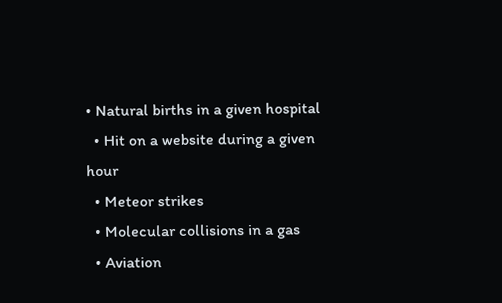• Natural births in a given hospital
  • Hit on a website during a given hour
  • Meteor strikes
  • Molecular collisions in a gas
  • Aviation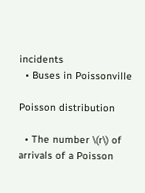incidents
  • Buses in Poissonville

Poisson distribution

  • The number \(r\) of arrivals of a Poisson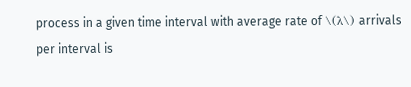process in a given time interval with average rate of \(λ\) arrivals per interval is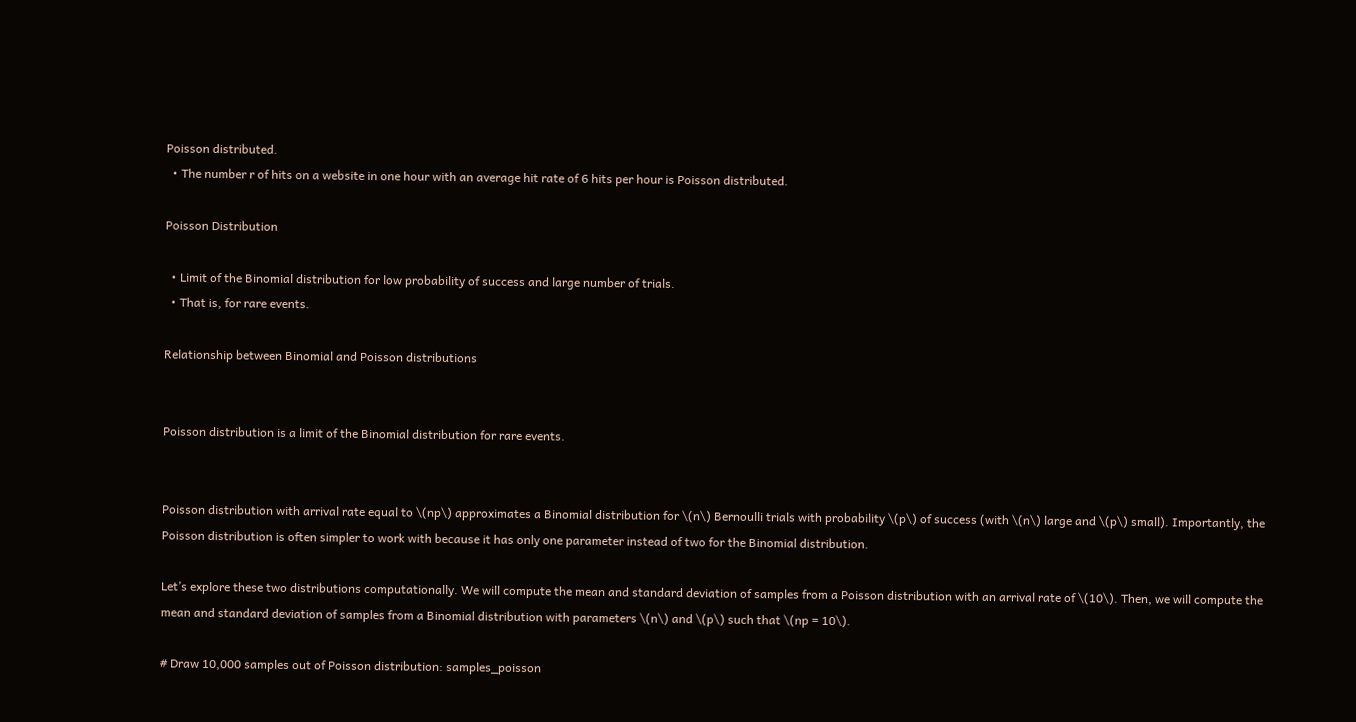Poisson distributed.
  • The number r of hits on a website in one hour with an average hit rate of 6 hits per hour is Poisson distributed.

Poisson Distribution

  • Limit of the Binomial distribution for low probability of success and large number of trials.
  • That is, for rare events.

Relationship between Binomial and Poisson distributions


Poisson distribution is a limit of the Binomial distribution for rare events.


Poisson distribution with arrival rate equal to \(np\) approximates a Binomial distribution for \(n\) Bernoulli trials with probability \(p\) of success (with \(n\) large and \(p\) small). Importantly, the Poisson distribution is often simpler to work with because it has only one parameter instead of two for the Binomial distribution.

Let’s explore these two distributions computationally. We will compute the mean and standard deviation of samples from a Poisson distribution with an arrival rate of \(10\). Then, we will compute the mean and standard deviation of samples from a Binomial distribution with parameters \(n\) and \(p\) such that \(np = 10\).

# Draw 10,000 samples out of Poisson distribution: samples_poisson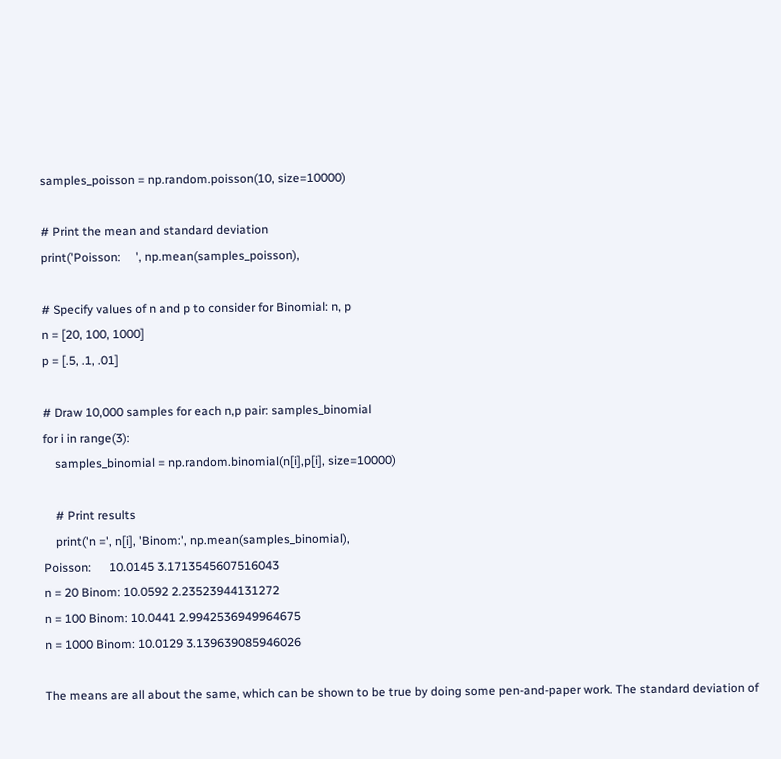samples_poisson = np.random.poisson(10, size=10000)

# Print the mean and standard deviation
print('Poisson:     ', np.mean(samples_poisson),

# Specify values of n and p to consider for Binomial: n, p
n = [20, 100, 1000]
p = [.5, .1, .01]

# Draw 10,000 samples for each n,p pair: samples_binomial
for i in range(3):
    samples_binomial = np.random.binomial(n[i],p[i], size=10000)

    # Print results
    print('n =', n[i], 'Binom:', np.mean(samples_binomial),
Poisson:      10.0145 3.1713545607516043
n = 20 Binom: 10.0592 2.23523944131272
n = 100 Binom: 10.0441 2.9942536949964675
n = 1000 Binom: 10.0129 3.139639085946026

The means are all about the same, which can be shown to be true by doing some pen-and-paper work. The standard deviation of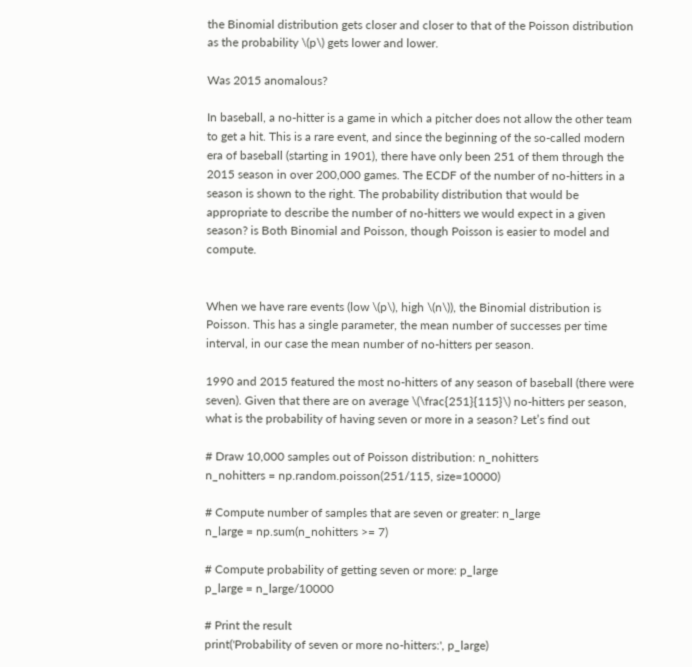the Binomial distribution gets closer and closer to that of the Poisson distribution as the probability \(p\) gets lower and lower.

Was 2015 anomalous?

In baseball, a no-hitter is a game in which a pitcher does not allow the other team to get a hit. This is a rare event, and since the beginning of the so-called modern era of baseball (starting in 1901), there have only been 251 of them through the 2015 season in over 200,000 games. The ECDF of the number of no-hitters in a season is shown to the right. The probability distribution that would be appropriate to describe the number of no-hitters we would expect in a given season? is Both Binomial and Poisson, though Poisson is easier to model and compute.


When we have rare events (low \(p\), high \(n\)), the Binomial distribution is Poisson. This has a single parameter, the mean number of successes per time interval, in our case the mean number of no-hitters per season.

1990 and 2015 featured the most no-hitters of any season of baseball (there were seven). Given that there are on average \(\frac{251}{115}\) no-hitters per season, what is the probability of having seven or more in a season? Let’s find out

# Draw 10,000 samples out of Poisson distribution: n_nohitters
n_nohitters = np.random.poisson(251/115, size=10000)

# Compute number of samples that are seven or greater: n_large
n_large = np.sum(n_nohitters >= 7)

# Compute probability of getting seven or more: p_large
p_large = n_large/10000

# Print the result
print('Probability of seven or more no-hitters:', p_large)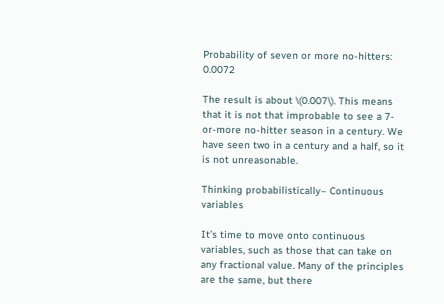Probability of seven or more no-hitters: 0.0072

The result is about \(0.007\). This means that it is not that improbable to see a 7-or-more no-hitter season in a century. We have seen two in a century and a half, so it is not unreasonable.

Thinking probabilistically– Continuous variables

It’s time to move onto continuous variables, such as those that can take on any fractional value. Many of the principles are the same, but there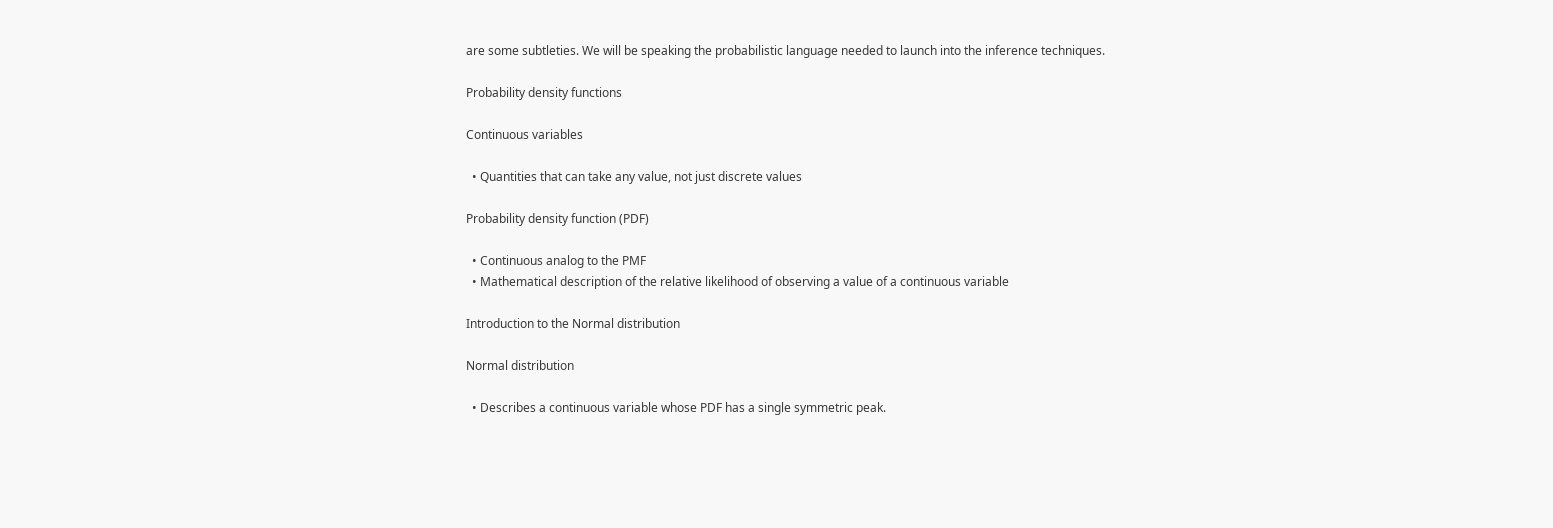are some subtleties. We will be speaking the probabilistic language needed to launch into the inference techniques.

Probability density functions

Continuous variables

  • Quantities that can take any value, not just discrete values

Probability density function (PDF)

  • Continuous analog to the PMF
  • Mathematical description of the relative likelihood of observing a value of a continuous variable

Introduction to the Normal distribution

Normal distribution

  • Describes a continuous variable whose PDF has a single symmetric peak.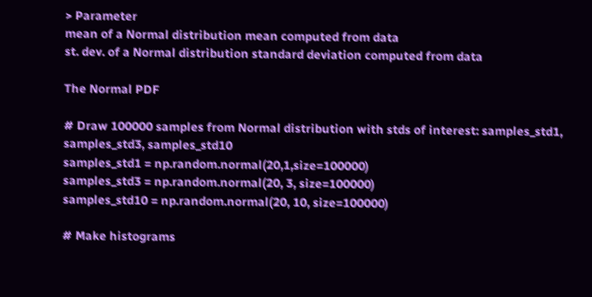> Parameter
mean of a Normal distribution mean computed from data
st. dev. of a Normal distribution standard deviation computed from data

The Normal PDF

# Draw 100000 samples from Normal distribution with stds of interest: samples_std1, samples_std3, samples_std10
samples_std1 = np.random.normal(20,1,size=100000)
samples_std3 = np.random.normal(20, 3, size=100000)
samples_std10 = np.random.normal(20, 10, size=100000)

# Make histograms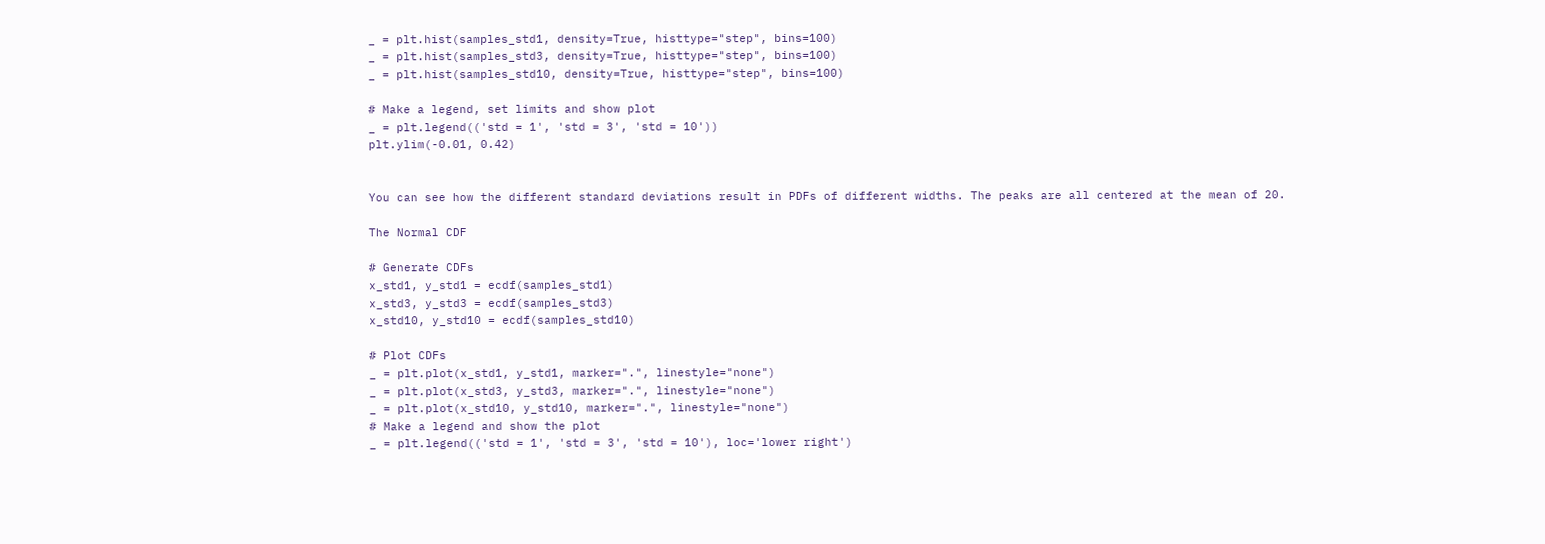_ = plt.hist(samples_std1, density=True, histtype="step", bins=100)
_ = plt.hist(samples_std3, density=True, histtype="step", bins=100)
_ = plt.hist(samples_std10, density=True, histtype="step", bins=100)

# Make a legend, set limits and show plot
_ = plt.legend(('std = 1', 'std = 3', 'std = 10'))
plt.ylim(-0.01, 0.42)


You can see how the different standard deviations result in PDFs of different widths. The peaks are all centered at the mean of 20.

The Normal CDF

# Generate CDFs
x_std1, y_std1 = ecdf(samples_std1)
x_std3, y_std3 = ecdf(samples_std3)
x_std10, y_std10 = ecdf(samples_std10)

# Plot CDFs
_ = plt.plot(x_std1, y_std1, marker=".", linestyle="none")
_ = plt.plot(x_std3, y_std3, marker=".", linestyle="none")
_ = plt.plot(x_std10, y_std10, marker=".", linestyle="none")
# Make a legend and show the plot
_ = plt.legend(('std = 1', 'std = 3', 'std = 10'), loc='lower right')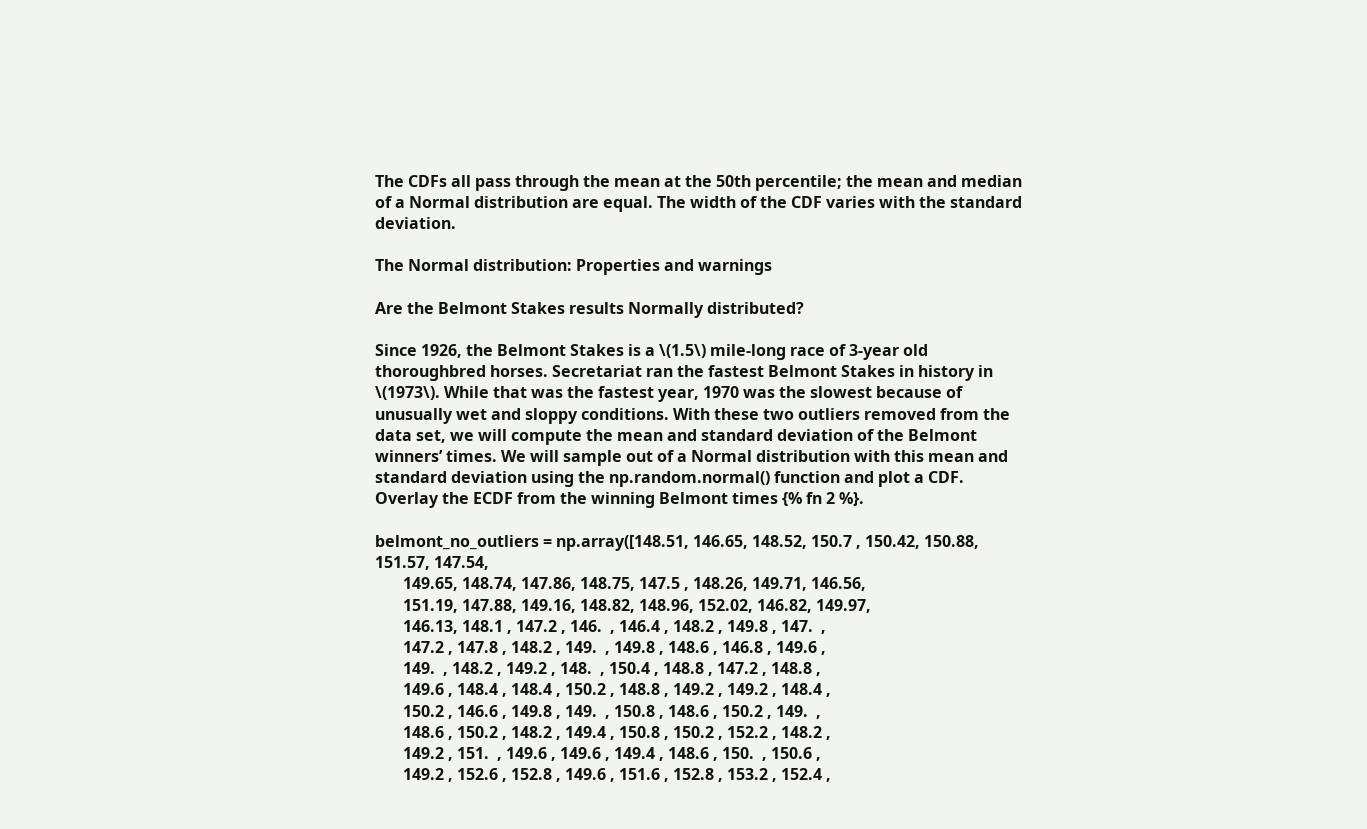The CDFs all pass through the mean at the 50th percentile; the mean and median of a Normal distribution are equal. The width of the CDF varies with the standard deviation.

The Normal distribution: Properties and warnings

Are the Belmont Stakes results Normally distributed?

Since 1926, the Belmont Stakes is a \(1.5\) mile-long race of 3-year old thoroughbred horses. Secretariat ran the fastest Belmont Stakes in history in \(1973\). While that was the fastest year, 1970 was the slowest because of unusually wet and sloppy conditions. With these two outliers removed from the data set, we will compute the mean and standard deviation of the Belmont winners’ times. We will sample out of a Normal distribution with this mean and standard deviation using the np.random.normal() function and plot a CDF. Overlay the ECDF from the winning Belmont times {% fn 2 %}.

belmont_no_outliers = np.array([148.51, 146.65, 148.52, 150.7 , 150.42, 150.88, 151.57, 147.54,
       149.65, 148.74, 147.86, 148.75, 147.5 , 148.26, 149.71, 146.56,
       151.19, 147.88, 149.16, 148.82, 148.96, 152.02, 146.82, 149.97,
       146.13, 148.1 , 147.2 , 146.  , 146.4 , 148.2 , 149.8 , 147.  ,
       147.2 , 147.8 , 148.2 , 149.  , 149.8 , 148.6 , 146.8 , 149.6 ,
       149.  , 148.2 , 149.2 , 148.  , 150.4 , 148.8 , 147.2 , 148.8 ,
       149.6 , 148.4 , 148.4 , 150.2 , 148.8 , 149.2 , 149.2 , 148.4 ,
       150.2 , 146.6 , 149.8 , 149.  , 150.8 , 148.6 , 150.2 , 149.  ,
       148.6 , 150.2 , 148.2 , 149.4 , 150.8 , 150.2 , 152.2 , 148.2 ,
       149.2 , 151.  , 149.6 , 149.6 , 149.4 , 148.6 , 150.  , 150.6 ,
       149.2 , 152.6 , 152.8 , 149.6 , 151.6 , 152.8 , 153.2 , 152.4 ,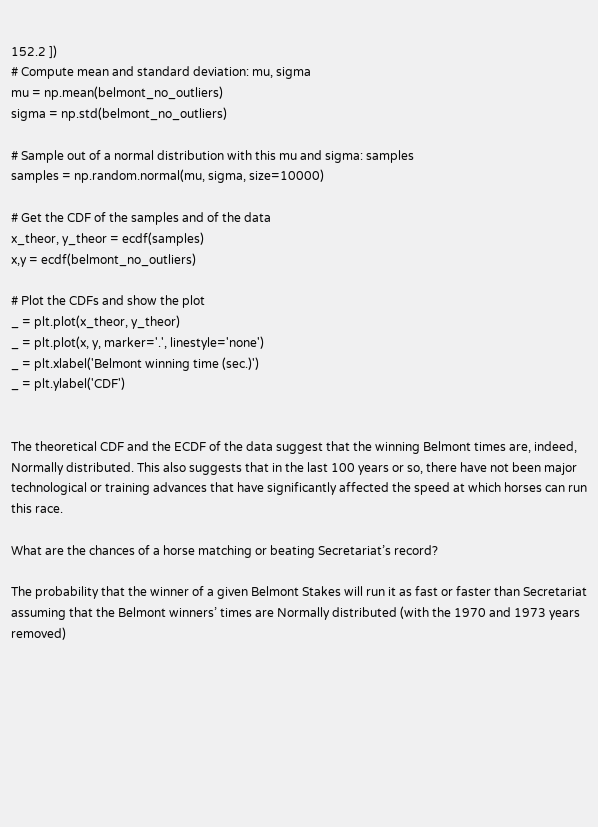152.2 ])
# Compute mean and standard deviation: mu, sigma
mu = np.mean(belmont_no_outliers)
sigma = np.std(belmont_no_outliers)

# Sample out of a normal distribution with this mu and sigma: samples
samples = np.random.normal(mu, sigma, size=10000)

# Get the CDF of the samples and of the data
x_theor, y_theor = ecdf(samples)
x,y = ecdf(belmont_no_outliers)

# Plot the CDFs and show the plot
_ = plt.plot(x_theor, y_theor)
_ = plt.plot(x, y, marker='.', linestyle='none')
_ = plt.xlabel('Belmont winning time (sec.)')
_ = plt.ylabel('CDF')


The theoretical CDF and the ECDF of the data suggest that the winning Belmont times are, indeed, Normally distributed. This also suggests that in the last 100 years or so, there have not been major technological or training advances that have significantly affected the speed at which horses can run this race.

What are the chances of a horse matching or beating Secretariat’s record?

The probability that the winner of a given Belmont Stakes will run it as fast or faster than Secretariat assuming that the Belmont winners’ times are Normally distributed (with the 1970 and 1973 years removed)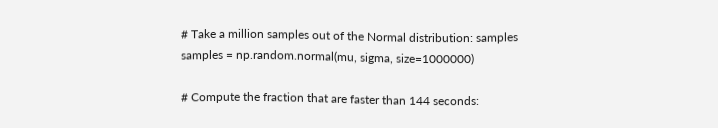# Take a million samples out of the Normal distribution: samples
samples = np.random.normal(mu, sigma, size=1000000)

# Compute the fraction that are faster than 144 seconds: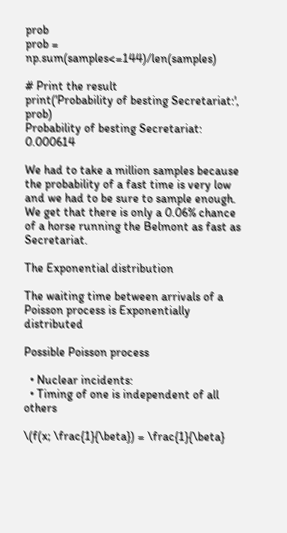prob
prob = np.sum(samples<=144)/len(samples)

# Print the result
print('Probability of besting Secretariat:', prob)
Probability of besting Secretariat: 0.000614

We had to take a million samples because the probability of a fast time is very low and we had to be sure to sample enough. We get that there is only a 0.06% chance of a horse running the Belmont as fast as Secretariat.

The Exponential distribution

The waiting time between arrivals of a Poisson process is Exponentially distributed

Possible Poisson process

  • Nuclear incidents:
  • Timing of one is independent of all others

\(f(x; \frac{1}{\beta}) = \frac{1}{\beta}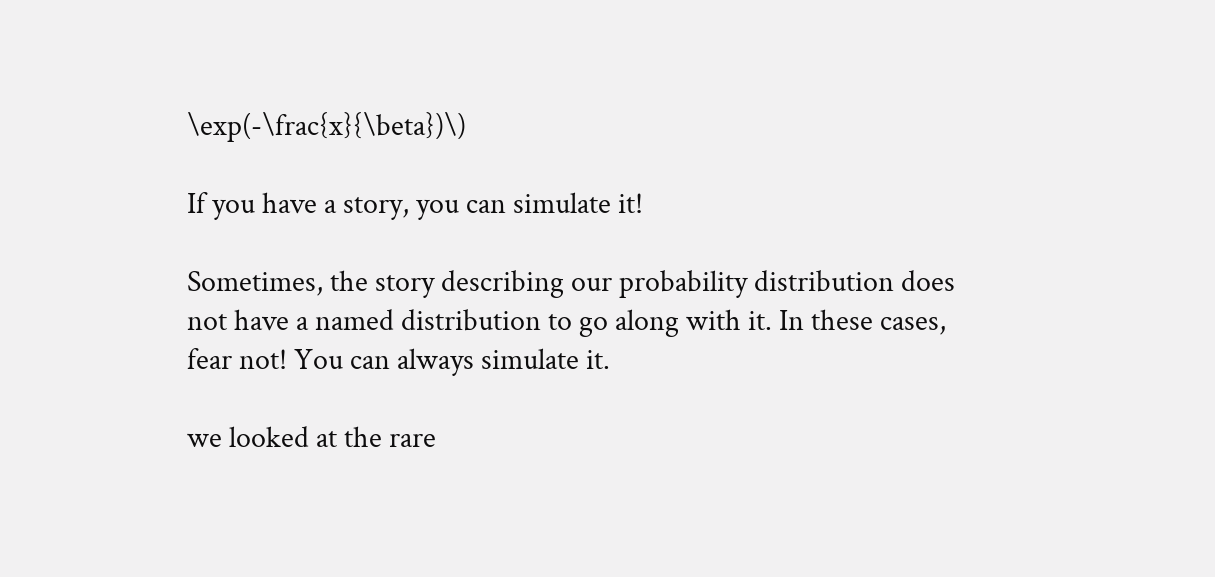\exp(-\frac{x}{\beta})\)

If you have a story, you can simulate it!

Sometimes, the story describing our probability distribution does not have a named distribution to go along with it. In these cases, fear not! You can always simulate it.

we looked at the rare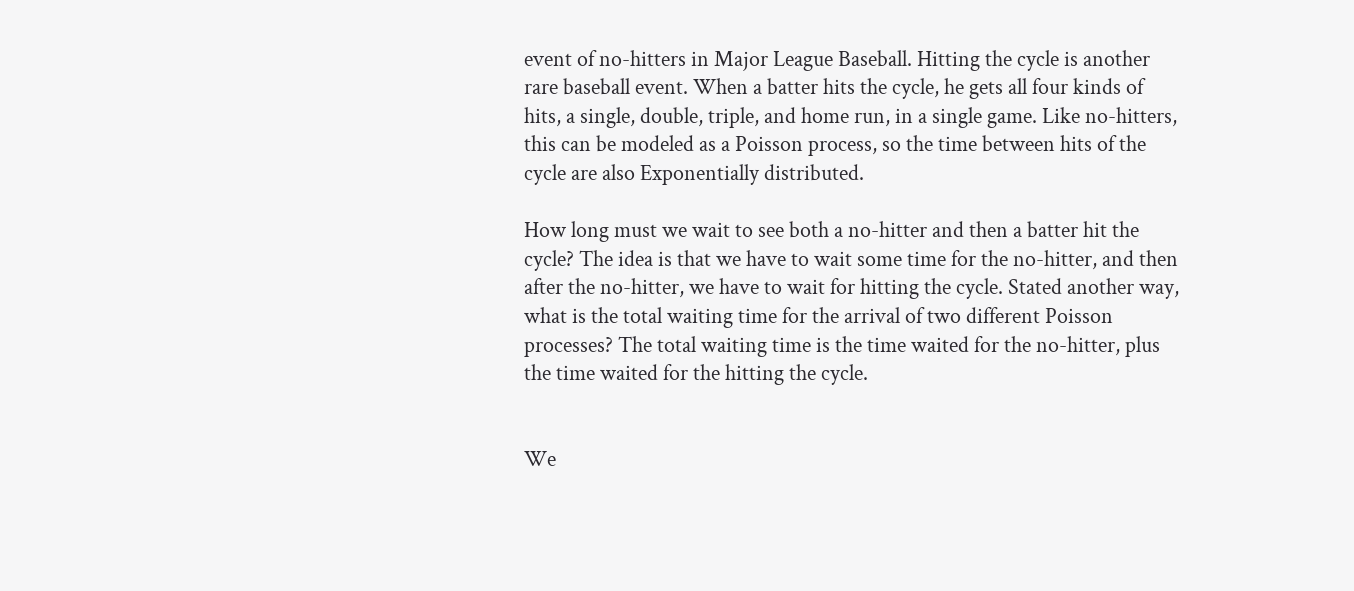event of no-hitters in Major League Baseball. Hitting the cycle is another rare baseball event. When a batter hits the cycle, he gets all four kinds of hits, a single, double, triple, and home run, in a single game. Like no-hitters, this can be modeled as a Poisson process, so the time between hits of the cycle are also Exponentially distributed.

How long must we wait to see both a no-hitter and then a batter hit the cycle? The idea is that we have to wait some time for the no-hitter, and then after the no-hitter, we have to wait for hitting the cycle. Stated another way, what is the total waiting time for the arrival of two different Poisson processes? The total waiting time is the time waited for the no-hitter, plus the time waited for the hitting the cycle.


We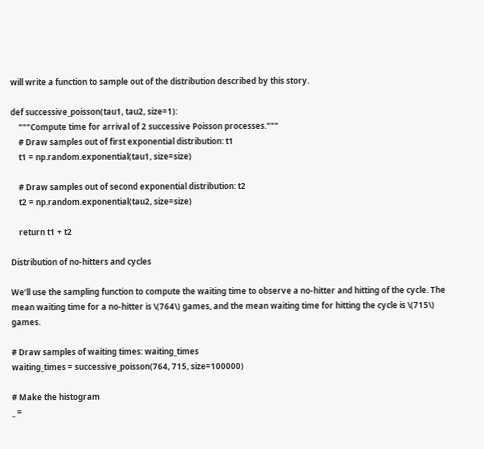will write a function to sample out of the distribution described by this story.

def successive_poisson(tau1, tau2, size=1):
    """Compute time for arrival of 2 successive Poisson processes."""
    # Draw samples out of first exponential distribution: t1
    t1 = np.random.exponential(tau1, size=size)

    # Draw samples out of second exponential distribution: t2
    t2 = np.random.exponential(tau2, size=size)

    return t1 + t2

Distribution of no-hitters and cycles

We’ll use the sampling function to compute the waiting time to observe a no-hitter and hitting of the cycle. The mean waiting time for a no-hitter is \(764\) games, and the mean waiting time for hitting the cycle is \(715\) games.

# Draw samples of waiting times: waiting_times
waiting_times = successive_poisson(764, 715, size=100000)

# Make the histogram
_ =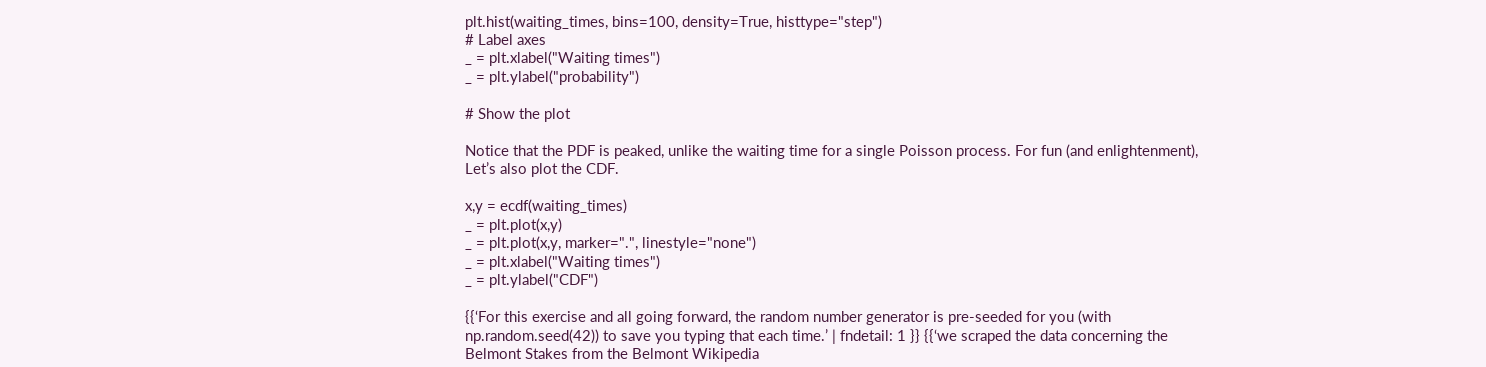plt.hist(waiting_times, bins=100, density=True, histtype="step")
# Label axes
_ = plt.xlabel("Waiting times")
_ = plt.ylabel("probability")

# Show the plot

Notice that the PDF is peaked, unlike the waiting time for a single Poisson process. For fun (and enlightenment), Let’s also plot the CDF.

x,y = ecdf(waiting_times)
_ = plt.plot(x,y)
_ = plt.plot(x,y, marker=".", linestyle="none")
_ = plt.xlabel("Waiting times")
_ = plt.ylabel("CDF")

{{‘For this exercise and all going forward, the random number generator is pre-seeded for you (with np.random.seed(42)) to save you typing that each time.’ | fndetail: 1 }} {{‘we scraped the data concerning the Belmont Stakes from the Belmont Wikipedia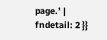page.’ | fndetail: 2 }}